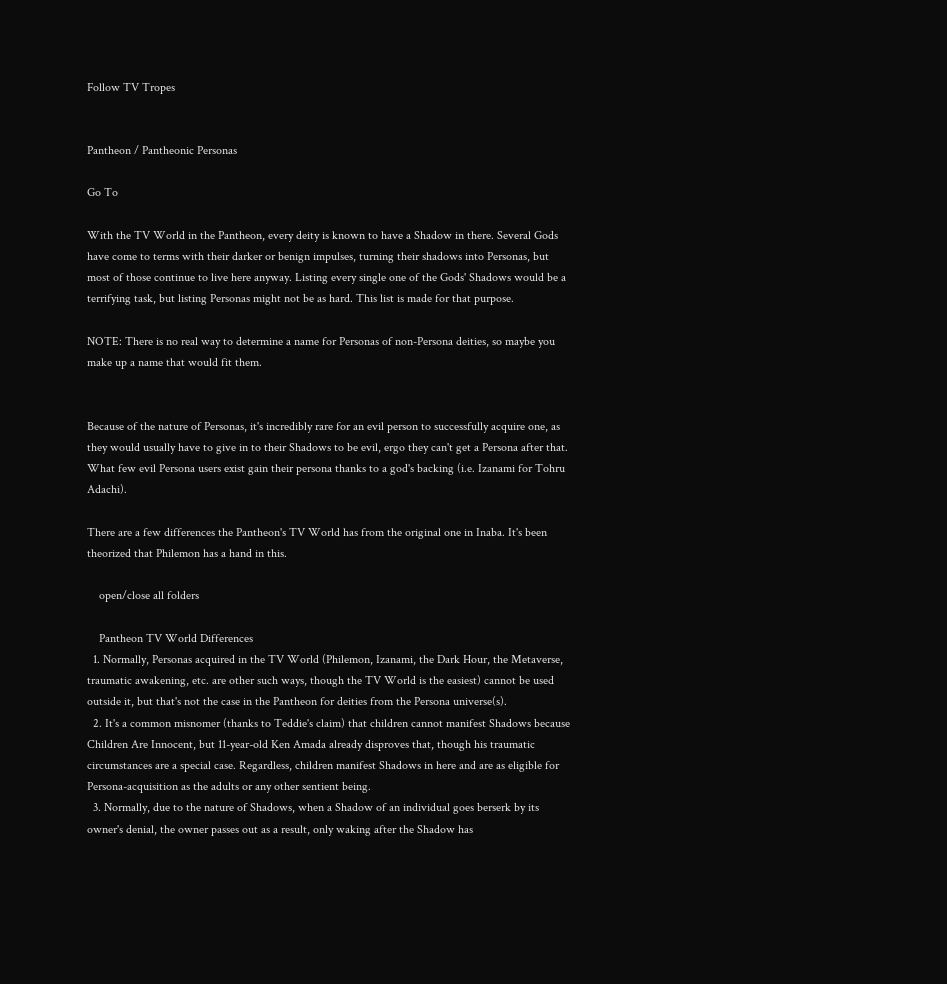Follow TV Tropes


Pantheon / Pantheonic Personas

Go To

With the TV World in the Pantheon, every deity is known to have a Shadow in there. Several Gods have come to terms with their darker or benign impulses, turning their shadows into Personas, but most of those continue to live here anyway. Listing every single one of the Gods' Shadows would be a terrifying task, but listing Personas might not be as hard. This list is made for that purpose.

NOTE: There is no real way to determine a name for Personas of non-Persona deities, so maybe you make up a name that would fit them.


Because of the nature of Personas, it's incredibly rare for an evil person to successfully acquire one, as they would usually have to give in to their Shadows to be evil, ergo they can't get a Persona after that. What few evil Persona users exist gain their persona thanks to a god's backing (i.e. Izanami for Tohru Adachi).

There are a few differences the Pantheon's TV World has from the original one in Inaba. It's been theorized that Philemon has a hand in this.

    open/close all folders

    Pantheon TV World Differences
  1. Normally, Personas acquired in the TV World (Philemon, Izanami, the Dark Hour, the Metaverse, traumatic awakening, etc. are other such ways, though the TV World is the easiest) cannot be used outside it, but that's not the case in the Pantheon for deities from the Persona universe(s).
  2. It's a common misnomer (thanks to Teddie's claim) that children cannot manifest Shadows because Children Are Innocent, but 11-year-old Ken Amada already disproves that, though his traumatic circumstances are a special case. Regardless, children manifest Shadows in here and are as eligible for Persona-acquisition as the adults or any other sentient being.
  3. Normally, due to the nature of Shadows, when a Shadow of an individual goes berserk by its owner's denial, the owner passes out as a result, only waking after the Shadow has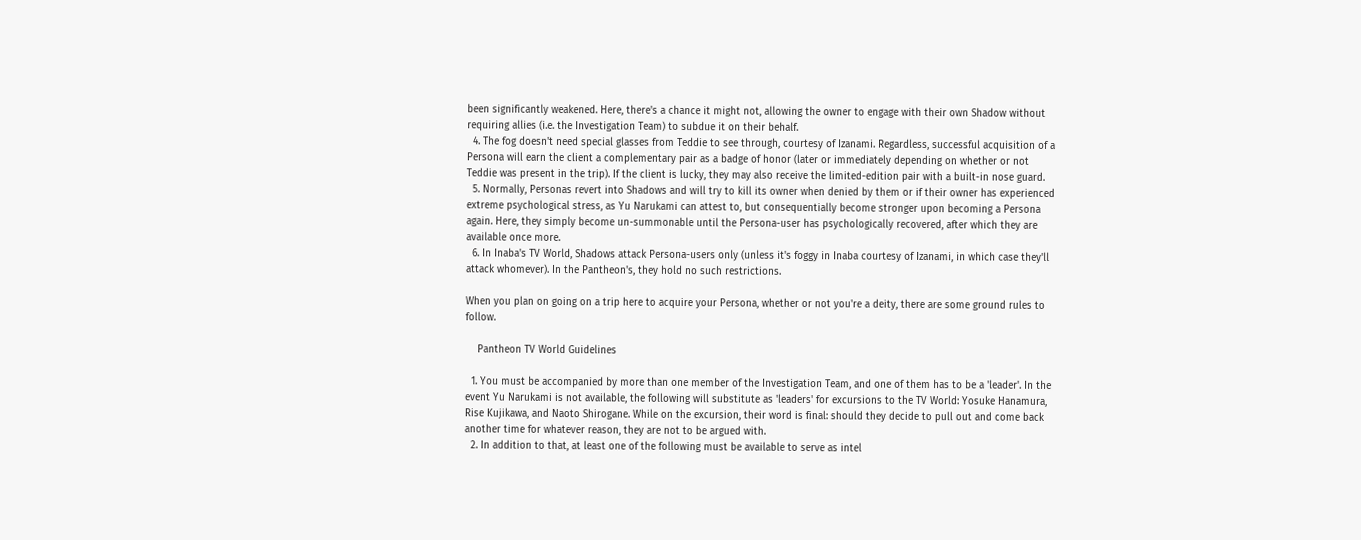been significantly weakened. Here, there's a chance it might not, allowing the owner to engage with their own Shadow without requiring allies (i.e. the Investigation Team) to subdue it on their behalf.
  4. The fog doesn't need special glasses from Teddie to see through, courtesy of Izanami. Regardless, successful acquisition of a Persona will earn the client a complementary pair as a badge of honor (later or immediately depending on whether or not Teddie was present in the trip). If the client is lucky, they may also receive the limited-edition pair with a built-in nose guard.
  5. Normally, Personas revert into Shadows and will try to kill its owner when denied by them or if their owner has experienced extreme psychological stress, as Yu Narukami can attest to, but consequentially become stronger upon becoming a Persona again. Here, they simply become un-summonable until the Persona-user has psychologically recovered, after which they are available once more.
  6. In Inaba's TV World, Shadows attack Persona-users only (unless it's foggy in Inaba courtesy of Izanami, in which case they'll attack whomever). In the Pantheon's, they hold no such restrictions.

When you plan on going on a trip here to acquire your Persona, whether or not you're a deity, there are some ground rules to follow.

    Pantheon TV World Guidelines

  1. You must be accompanied by more than one member of the Investigation Team, and one of them has to be a 'leader'. In the event Yu Narukami is not available, the following will substitute as 'leaders' for excursions to the TV World: Yosuke Hanamura, Rise Kujikawa, and Naoto Shirogane. While on the excursion, their word is final: should they decide to pull out and come back another time for whatever reason, they are not to be argued with.
  2. In addition to that, at least one of the following must be available to serve as intel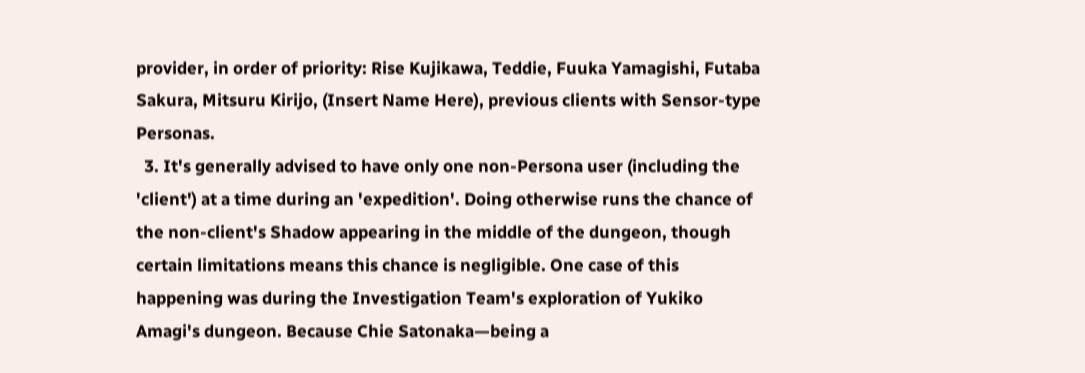provider, in order of priority: Rise Kujikawa, Teddie, Fuuka Yamagishi, Futaba Sakura, Mitsuru Kirijo, (Insert Name Here), previous clients with Sensor-type Personas.
  3. It's generally advised to have only one non-Persona user (including the 'client') at a time during an 'expedition'. Doing otherwise runs the chance of the non-client's Shadow appearing in the middle of the dungeon, though certain limitations means this chance is negligible. One case of this happening was during the Investigation Team's exploration of Yukiko Amagi's dungeon. Because Chie Satonaka—being a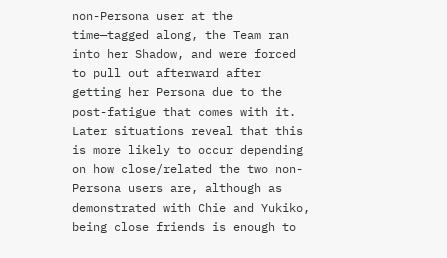non-Persona user at the time—tagged along, the Team ran into her Shadow, and were forced to pull out afterward after getting her Persona due to the post-fatigue that comes with it. Later situations reveal that this is more likely to occur depending on how close/related the two non-Persona users are, although as demonstrated with Chie and Yukiko, being close friends is enough to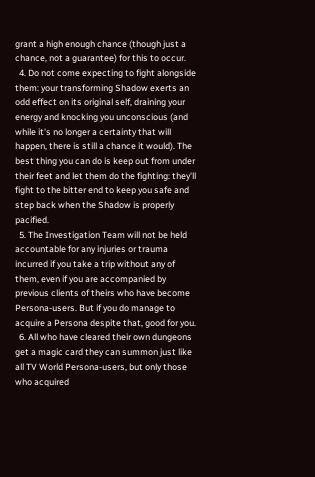grant a high enough chance (though just a chance, not a guarantee) for this to occur.
  4. Do not come expecting to fight alongside them: your transforming Shadow exerts an odd effect on its original self, draining your energy and knocking you unconscious (and while it's no longer a certainty that will happen, there is still a chance it would). The best thing you can do is keep out from under their feet and let them do the fighting: they'll fight to the bitter end to keep you safe and step back when the Shadow is properly pacified.
  5. The Investigation Team will not be held accountable for any injuries or trauma incurred if you take a trip without any of them, even if you are accompanied by previous clients of theirs who have become Persona-users. But if you do manage to acquire a Persona despite that, good for you.
  6. All who have cleared their own dungeons get a magic card they can summon just like all TV World Persona-users, but only those who acquired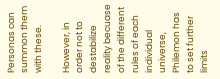Personas can summon them with these.

However, in order not to destabilize reality becuase of the different rules of each individual universe, Philemon has to set further limits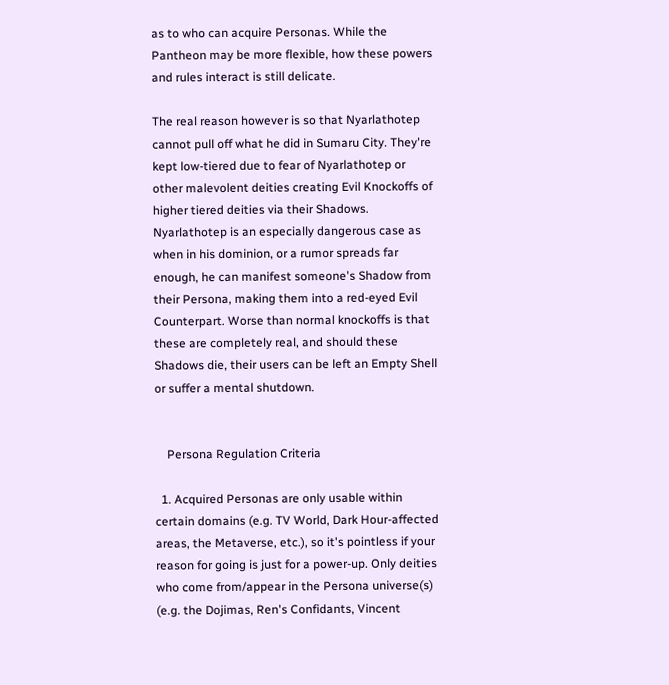as to who can acquire Personas. While the Pantheon may be more flexible, how these powers and rules interact is still delicate.

The real reason however is so that Nyarlathotep cannot pull off what he did in Sumaru City. They're kept low-tiered due to fear of Nyarlathotep or other malevolent deities creating Evil Knockoffs of higher tiered deities via their Shadows. Nyarlathotep is an especially dangerous case as when in his dominion, or a rumor spreads far enough, he can manifest someone's Shadow from their Persona, making them into a red-eyed Evil Counterpart. Worse than normal knockoffs is that these are completely real, and should these Shadows die, their users can be left an Empty Shell or suffer a mental shutdown.


    Persona Regulation Criteria

  1. Acquired Personas are only usable within certain domains (e.g. TV World, Dark Hour-affected areas, the Metaverse, etc.), so it's pointless if your reason for going is just for a power-up. Only deities who come from/appear in the Persona universe(s) (e.g. the Dojimas, Ren's Confidants, Vincent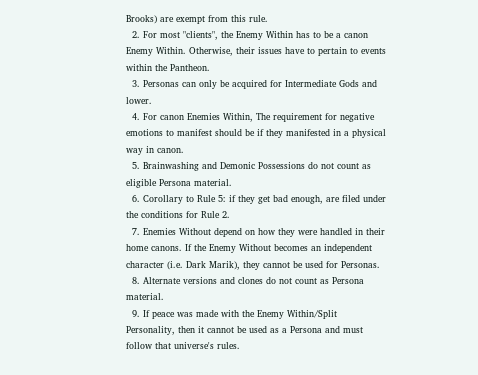Brooks) are exempt from this rule.
  2. For most "clients", the Enemy Within has to be a canon Enemy Within. Otherwise, their issues have to pertain to events within the Pantheon.
  3. Personas can only be acquired for Intermediate Gods and lower.
  4. For canon Enemies Within, The requirement for negative emotions to manifest should be if they manifested in a physical way in canon.
  5. Brainwashing and Demonic Possessions do not count as eligible Persona material.
  6. Corollary to Rule 5: if they get bad enough, are filed under the conditions for Rule 2.
  7. Enemies Without depend on how they were handled in their home canons. If the Enemy Without becomes an independent character (i.e. Dark Marik), they cannot be used for Personas.
  8. Alternate versions and clones do not count as Persona material.
  9. If peace was made with the Enemy Within/Split Personality, then it cannot be used as a Persona and must follow that universe's rules.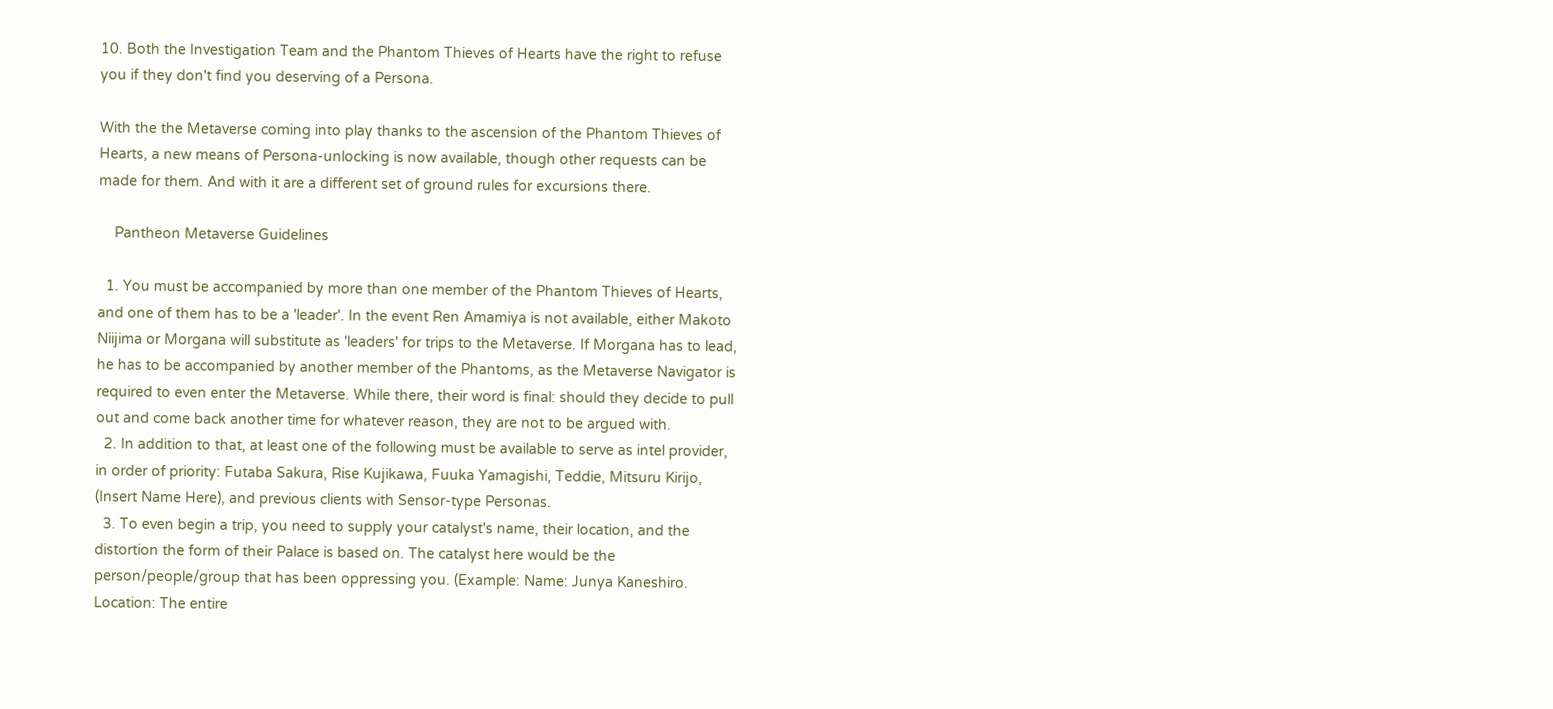10. Both the Investigation Team and the Phantom Thieves of Hearts have the right to refuse you if they don't find you deserving of a Persona.

With the the Metaverse coming into play thanks to the ascension of the Phantom Thieves of Hearts, a new means of Persona-unlocking is now available, though other requests can be made for them. And with it are a different set of ground rules for excursions there.

    Pantheon Metaverse Guidelines

  1. You must be accompanied by more than one member of the Phantom Thieves of Hearts, and one of them has to be a 'leader'. In the event Ren Amamiya is not available, either Makoto Niijima or Morgana will substitute as 'leaders' for trips to the Metaverse. If Morgana has to lead, he has to be accompanied by another member of the Phantoms, as the Metaverse Navigator is required to even enter the Metaverse. While there, their word is final: should they decide to pull out and come back another time for whatever reason, they are not to be argued with.
  2. In addition to that, at least one of the following must be available to serve as intel provider, in order of priority: Futaba Sakura, Rise Kujikawa, Fuuka Yamagishi, Teddie, Mitsuru Kirijo, (Insert Name Here), and previous clients with Sensor-type Personas.
  3. To even begin a trip, you need to supply your catalyst's name, their location, and the distortion the form of their Palace is based on. The catalyst here would be the person/people/group that has been oppressing you. (Example: Name: Junya Kaneshiro. Location: The entire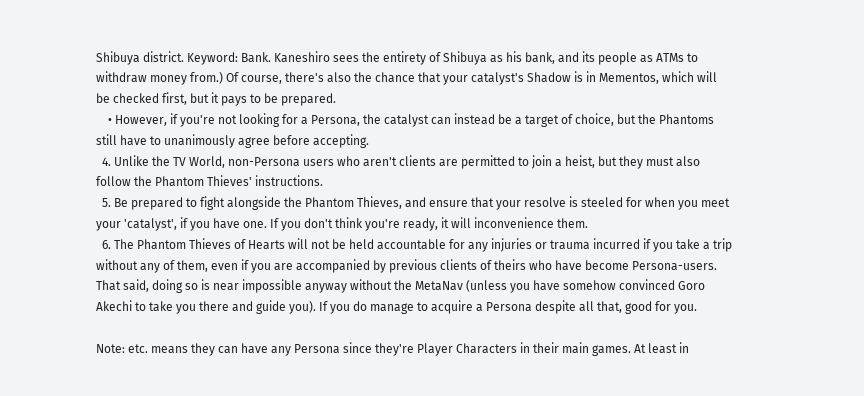Shibuya district. Keyword: Bank. Kaneshiro sees the entirety of Shibuya as his bank, and its people as ATMs to withdraw money from.) Of course, there's also the chance that your catalyst's Shadow is in Mementos, which will be checked first, but it pays to be prepared.
    • However, if you're not looking for a Persona, the catalyst can instead be a target of choice, but the Phantoms still have to unanimously agree before accepting.
  4. Unlike the TV World, non-Persona users who aren't clients are permitted to join a heist, but they must also follow the Phantom Thieves' instructions.
  5. Be prepared to fight alongside the Phantom Thieves, and ensure that your resolve is steeled for when you meet your 'catalyst', if you have one. If you don't think you're ready, it will inconvenience them.
  6. The Phantom Thieves of Hearts will not be held accountable for any injuries or trauma incurred if you take a trip without any of them, even if you are accompanied by previous clients of theirs who have become Persona-users. That said, doing so is near impossible anyway without the MetaNav (unless you have somehow convinced Goro Akechi to take you there and guide you). If you do manage to acquire a Persona despite all that, good for you.

Note: etc. means they can have any Persona since they're Player Characters in their main games. At least in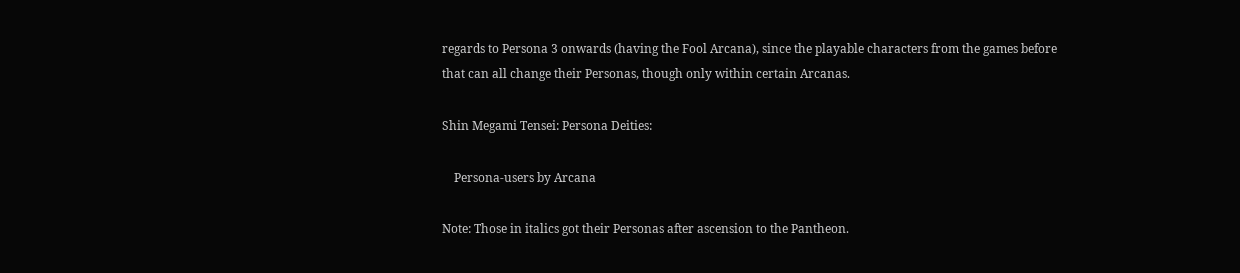regards to Persona 3 onwards (having the Fool Arcana), since the playable characters from the games before that can all change their Personas, though only within certain Arcanas.

Shin Megami Tensei: Persona Deities:

    Persona-users by Arcana

Note: Those in italics got their Personas after ascension to the Pantheon.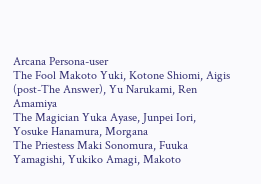Arcana Persona-user
The Fool Makoto Yuki, Kotone Shiomi, Aigis (post-The Answer), Yu Narukami, Ren Amamiya
The Magician Yuka Ayase, Junpei Iori, Yosuke Hanamura, Morgana
The Priestess Maki Sonomura, Fuuka Yamagishi, Yukiko Amagi, Makoto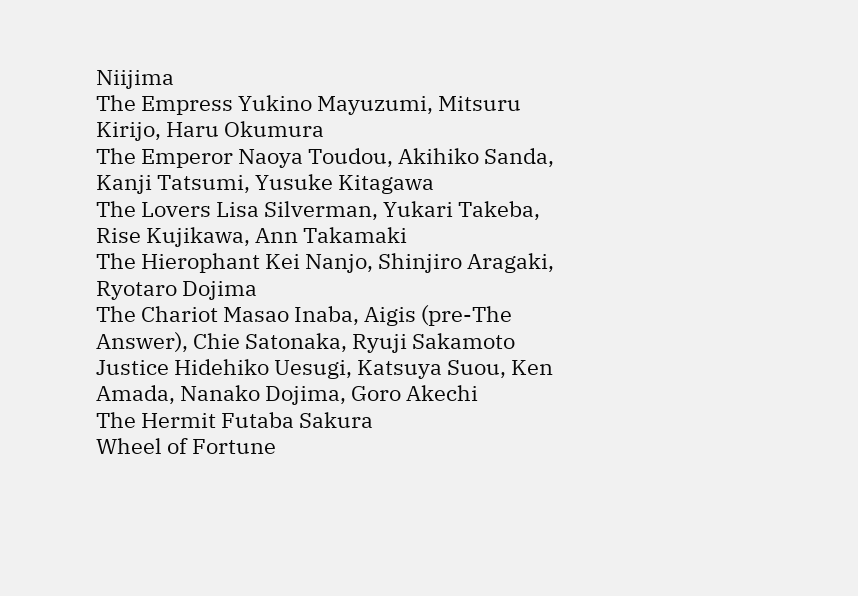Niijima
The Empress Yukino Mayuzumi, Mitsuru Kirijo, Haru Okumura
The Emperor Naoya Toudou, Akihiko Sanda, Kanji Tatsumi, Yusuke Kitagawa
The Lovers Lisa Silverman, Yukari Takeba, Rise Kujikawa, Ann Takamaki
The Hierophant Kei Nanjo, Shinjiro Aragaki, Ryotaro Dojima
The Chariot Masao Inaba, Aigis (pre-The Answer), Chie Satonaka, Ryuji Sakamoto
Justice Hidehiko Uesugi, Katsuya Suou, Ken Amada, Nanako Dojima, Goro Akechi
The Hermit Futaba Sakura
Wheel of Fortune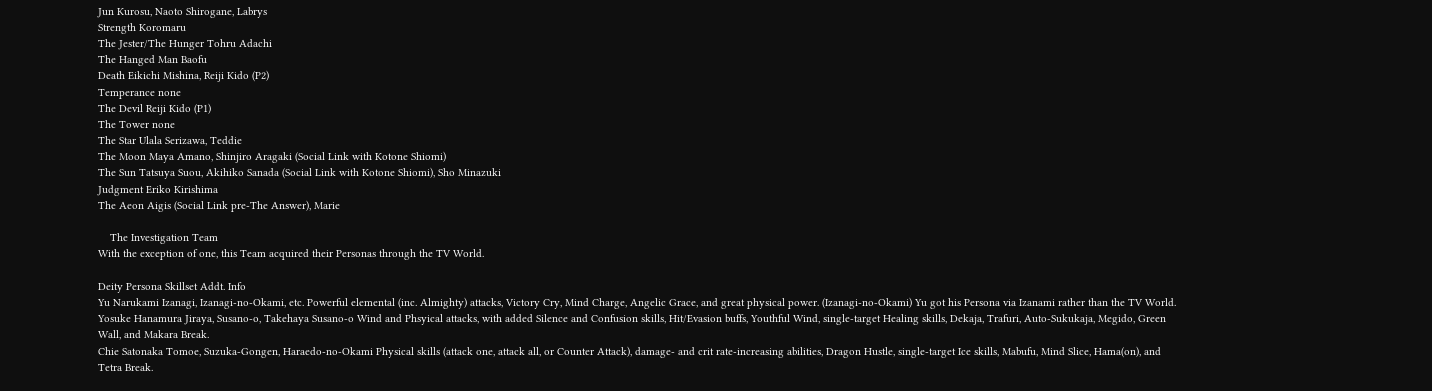Jun Kurosu, Naoto Shirogane, Labrys
Strength Koromaru
The Jester/The Hunger Tohru Adachi
The Hanged Man Baofu
Death Eikichi Mishina, Reiji Kido (P2)
Temperance none
The Devil Reiji Kido (P1)
The Tower none
The Star Ulala Serizawa, Teddie
The Moon Maya Amano, Shinjiro Aragaki (Social Link with Kotone Shiomi)
The Sun Tatsuya Suou, Akihiko Sanada (Social Link with Kotone Shiomi), Sho Minazuki
Judgment Eriko Kirishima
The Aeon Aigis (Social Link pre-The Answer), Marie

    The Investigation Team
With the exception of one, this Team acquired their Personas through the TV World.

Deity Persona Skillset Addt. Info
Yu Narukami Izanagi, Izanagi-no-Okami, etc. Powerful elemental (inc. Almighty) attacks, Victory Cry, Mind Charge, Angelic Grace, and great physical power. (Izanagi-no-Okami) Yu got his Persona via Izanami rather than the TV World.
Yosuke Hanamura Jiraya, Susano-o, Takehaya Susano-o Wind and Phsyical attacks, with added Silence and Confusion skills, Hit/Evasion buffs, Youthful Wind, single-target Healing skills, Dekaja, Trafuri, Auto-Sukukaja, Megido, Green Wall, and Makara Break.
Chie Satonaka Tomoe, Suzuka-Gongen, Haraedo-no-Okami Physical skills (attack one, attack all, or Counter Attack), damage- and crit rate-increasing abilities, Dragon Hustle, single-target Ice skills, Mabufu, Mind Slice, Hama(on), and Tetra Break.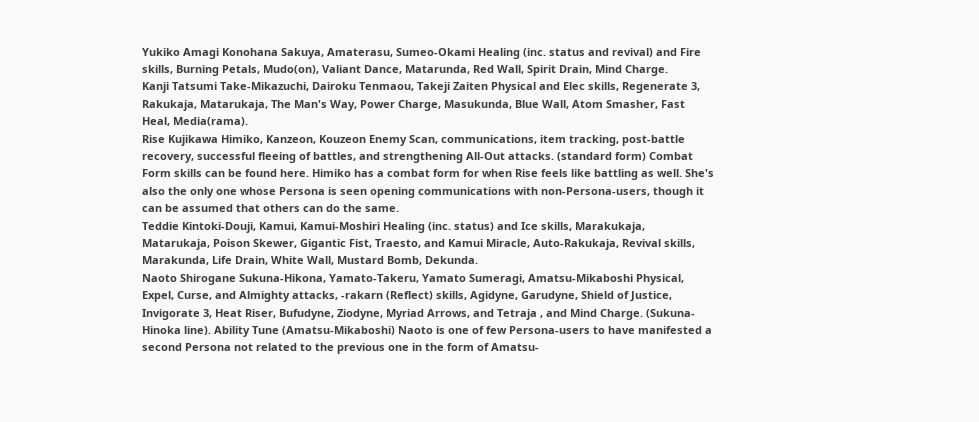Yukiko Amagi Konohana Sakuya, Amaterasu, Sumeo-Okami Healing (inc. status and revival) and Fire skills, Burning Petals, Mudo(on), Valiant Dance, Matarunda, Red Wall, Spirit Drain, Mind Charge.
Kanji Tatsumi Take-Mikazuchi, Dairoku Tenmaou, Takeji Zaiten Physical and Elec skills, Regenerate 3, Rakukaja, Matarukaja, The Man's Way, Power Charge, Masukunda, Blue Wall, Atom Smasher, Fast Heal, Media(rama).
Rise Kujikawa Himiko, Kanzeon, Kouzeon Enemy Scan, communications, item tracking, post-battle recovery, successful fleeing of battles, and strengthening All-Out attacks. (standard form) Combat Form skills can be found here. Himiko has a combat form for when Rise feels like battling as well. She's also the only one whose Persona is seen opening communications with non-Persona-users, though it can be assumed that others can do the same.
Teddie Kintoki-Douji, Kamui, Kamui-Moshiri Healing (inc. status) and Ice skills, Marakukaja, Matarukaja, Poison Skewer, Gigantic Fist, Traesto, and Kamui Miracle, Auto-Rakukaja, Revival skills, Marakunda, Life Drain, White Wall, Mustard Bomb, Dekunda.
Naoto Shirogane Sukuna-Hikona, Yamato-Takeru, Yamato Sumeragi, Amatsu-Mikaboshi Physical, Expel, Curse, and Almighty attacks, -rakarn (Reflect) skills, Agidyne, Garudyne, Shield of Justice, Invigorate 3, Heat Riser, Bufudyne, Ziodyne, Myriad Arrows, and Tetraja , and Mind Charge. (Sukuna-Hinoka line). Ability Tune (Amatsu-Mikaboshi) Naoto is one of few Persona-users to have manifested a second Persona not related to the previous one in the form of Amatsu-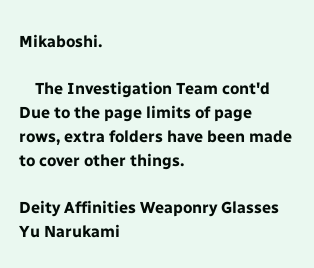Mikaboshi.

    The Investigation Team cont'd
Due to the page limits of page rows, extra folders have been made to cover other things.

Deity Affinities Weaponry Glasses
Yu Narukami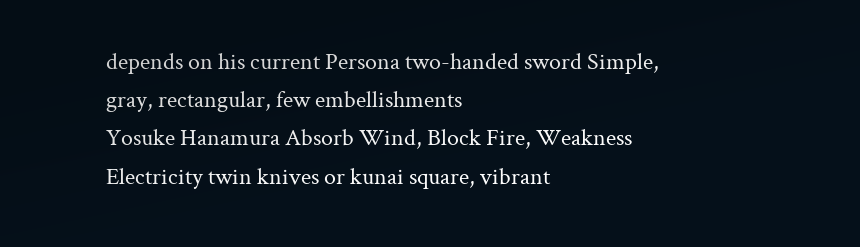depends on his current Persona two-handed sword Simple, gray, rectangular, few embellishments
Yosuke Hanamura Absorb Wind, Block Fire, Weakness Electricity twin knives or kunai square, vibrant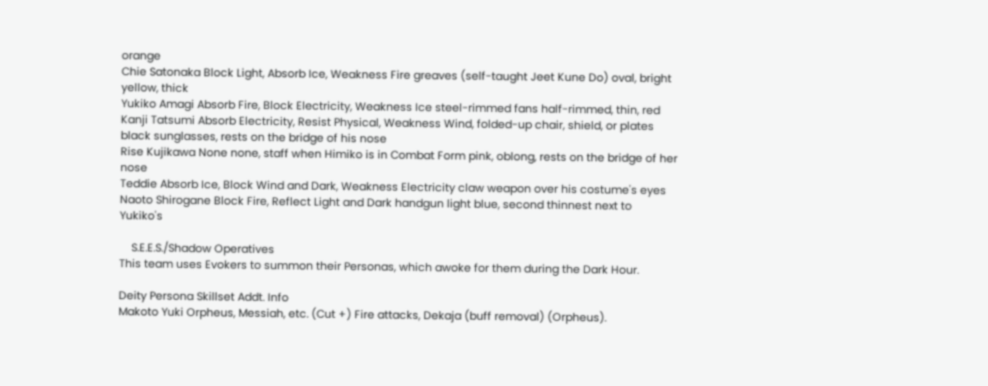orange
Chie Satonaka Block Light, Absorb Ice, Weakness Fire greaves (self-taught Jeet Kune Do) oval, bright yellow, thick
Yukiko Amagi Absorb Fire, Block Electricity, Weakness Ice steel-rimmed fans half-rimmed, thin, red
Kanji Tatsumi Absorb Electricity, Resist Physical, Weakness Wind, folded-up chair, shield, or plates black sunglasses, rests on the bridge of his nose
Rise Kujikawa None none, staff when Himiko is in Combat Form pink, oblong, rests on the bridge of her nose
Teddie Absorb Ice, Block Wind and Dark, Weakness Electricity claw weapon over his costume's eyes
Naoto Shirogane Block Fire, Reflect Light and Dark handgun light blue, second thinnest next to Yukiko's

    S.E.E.S./Shadow Operatives
This team uses Evokers to summon their Personas, which awoke for them during the Dark Hour.

Deity Persona Skillset Addt. Info
Makoto Yuki Orpheus, Messiah, etc. (Cut +) Fire attacks, Dekaja (buff removal) (Orpheus).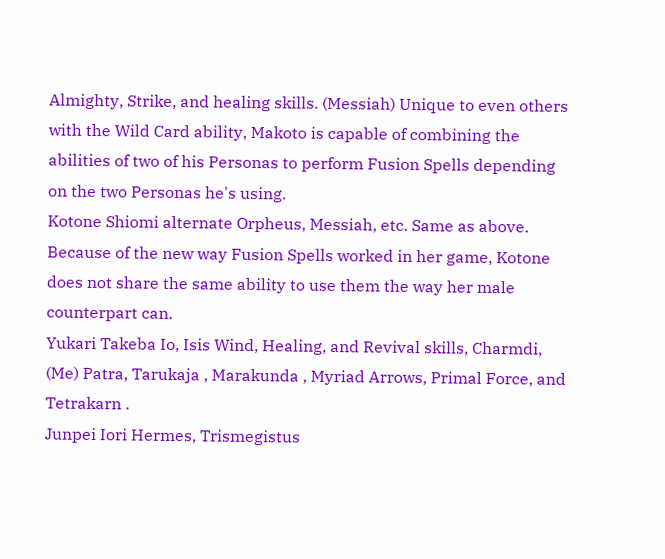Almighty, Strike, and healing skills. (Messiah) Unique to even others with the Wild Card ability, Makoto is capable of combining the abilities of two of his Personas to perform Fusion Spells depending on the two Personas he's using.
Kotone Shiomi alternate Orpheus, Messiah, etc. Same as above. Because of the new way Fusion Spells worked in her game, Kotone does not share the same ability to use them the way her male counterpart can.
Yukari Takeba Io, Isis Wind, Healing, and Revival skills, Charmdi, (Me) Patra, Tarukaja , Marakunda , Myriad Arrows, Primal Force, and Tetrakarn .
Junpei Iori Hermes, Trismegistus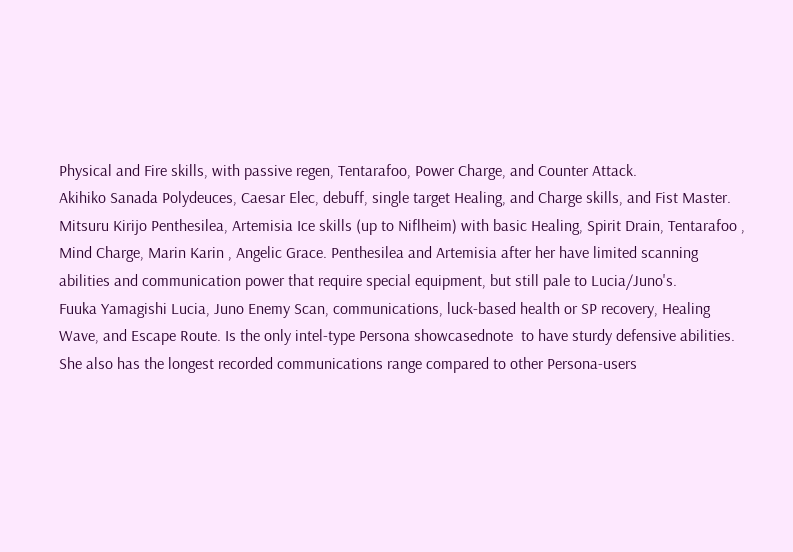Physical and Fire skills, with passive regen, Tentarafoo, Power Charge, and Counter Attack.
Akihiko Sanada Polydeuces, Caesar Elec, debuff, single target Healing, and Charge skills, and Fist Master.
Mitsuru Kirijo Penthesilea, Artemisia Ice skills (up to Niflheim) with basic Healing, Spirit Drain, Tentarafoo , Mind Charge, Marin Karin , Angelic Grace. Penthesilea and Artemisia after her have limited scanning abilities and communication power that require special equipment, but still pale to Lucia/Juno's.
Fuuka Yamagishi Lucia, Juno Enemy Scan, communications, luck-based health or SP recovery, Healing Wave, and Escape Route. Is the only intel-type Persona showcasednote  to have sturdy defensive abilities. She also has the longest recorded communications range compared to other Persona-users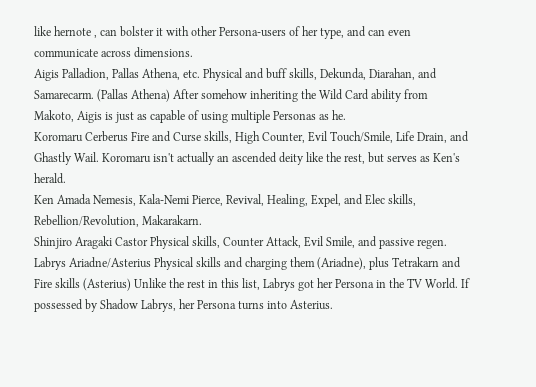like hernote , can bolster it with other Persona-users of her type, and can even communicate across dimensions.
Aigis Palladion, Pallas Athena, etc. Physical and buff skills, Dekunda, Diarahan, and Samarecarm. (Pallas Athena) After somehow inheriting the Wild Card ability from Makoto, Aigis is just as capable of using multiple Personas as he.
Koromaru Cerberus Fire and Curse skills, High Counter, Evil Touch/Smile, Life Drain, and Ghastly Wail. Koromaru isn't actually an ascended deity like the rest, but serves as Ken's herald.
Ken Amada Nemesis, Kala-Nemi Pierce, Revival, Healing, Expel, and Elec skills, Rebellion/Revolution, Makarakarn.
Shinjiro Aragaki Castor Physical skills, Counter Attack, Evil Smile, and passive regen.
Labrys Ariadne/Asterius Physical skills and charging them (Ariadne), plus Tetrakarn and Fire skills (Asterius) Unlike the rest in this list, Labrys got her Persona in the TV World. If possessed by Shadow Labrys, her Persona turns into Asterius.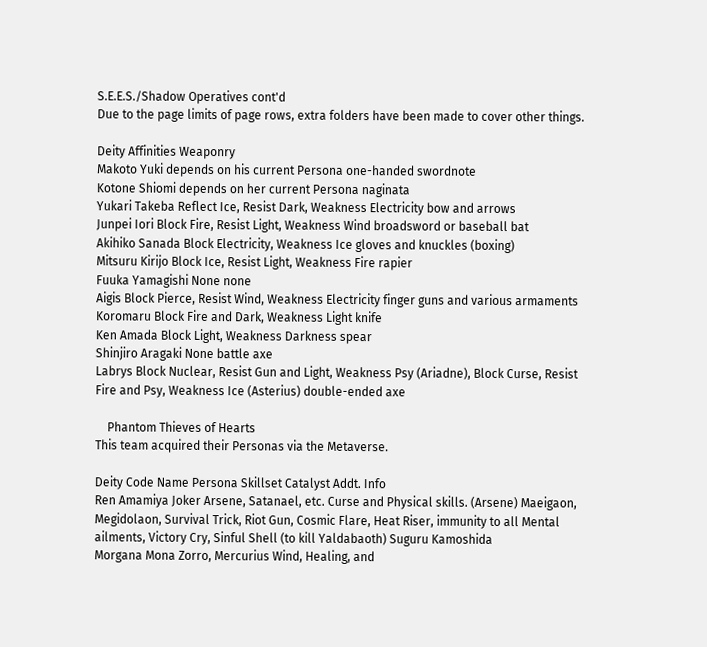S.E.E.S./Shadow Operatives cont'd
Due to the page limits of page rows, extra folders have been made to cover other things.

Deity Affinities Weaponry
Makoto Yuki depends on his current Persona one-handed swordnote
Kotone Shiomi depends on her current Persona naginata
Yukari Takeba Reflect Ice, Resist Dark, Weakness Electricity bow and arrows
Junpei Iori Block Fire, Resist Light, Weakness Wind broadsword or baseball bat
Akihiko Sanada Block Electricity, Weakness Ice gloves and knuckles (boxing)
Mitsuru Kirijo Block Ice, Resist Light, Weakness Fire rapier
Fuuka Yamagishi None none
Aigis Block Pierce, Resist Wind, Weakness Electricity finger guns and various armaments
Koromaru Block Fire and Dark, Weakness Light knife
Ken Amada Block Light, Weakness Darkness spear
Shinjiro Aragaki None battle axe
Labrys Block Nuclear, Resist Gun and Light, Weakness Psy (Ariadne), Block Curse, Resist Fire and Psy, Weakness Ice (Asterius) double-ended axe

    Phantom Thieves of Hearts
This team acquired their Personas via the Metaverse.

Deity Code Name Persona Skillset Catalyst Addt. Info
Ren Amamiya Joker Arsene, Satanael, etc. Curse and Physical skills. (Arsene) Maeigaon, Megidolaon, Survival Trick, Riot Gun, Cosmic Flare, Heat Riser, immunity to all Mental ailments, Victory Cry, Sinful Shell (to kill Yaldabaoth) Suguru Kamoshida
Morgana Mona Zorro, Mercurius Wind, Healing, and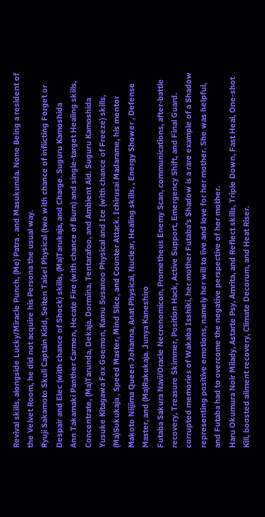Revival skills, alongside Lucky/Miracle Punch, (Me) Patra . and Masukunda. None Being a resident of the Velvet Room, he did not acquire his Persona the usual way.
Ryuji Sakamoto Skull Captain Kidd, Seiten Taisei Physical (two with chance of inflicting Forget or Despair and Elec (with chance of Shock) skills, (Ma)Tarukaja, and Charge. Suguru Kamoshida
Ann Takamaki Panther Carmen, Hecate Fire (with chance of Burn) and single-target Healing skills, Concentrate, (Ma)Tarunda, Dekaja, Dormina, Tentarafoo, and Ambient Aid. Suguru Kamoshida
Yusuke Kitagawa Fox Goemon, Kamu Susanoo Physical and Ice (with chance of Freeze) skills, (Ma)Sukukaja , Speed Master, Mind Slice, and Counter Attack. Ichirusai Madarame, his mentor
Makoto Niijima Queen Johanna, Anat Physical, Nuclear, Healing skills, , Energy Shower , Defense Master, and (Ma)Rakukaja. Junya Kaneshiro
Futaba Sakura Navi/Oracle Necronomicon, Prometheus Enemy Scan, communications, after-battle recovery, Treasure Skimmer, Position Hack, Active Support, Emergency Shift, and Final Guard. corrupted memories of Wakaba Isshiki, her mother Futaba's Shadow is a rare example of a Shadow representing positive emotions, namely her will to live and love for her mother. She was helpful, and Futaba had to overcome the negative perspective of her mother.
Haru Okumura Noir Milady, Astarte Psy, Amrita, and Reflect skills, Triple Down, Fast Heal, One-shot Kill, boosted ailment recovery, Climate Decorum, and Heat Riser.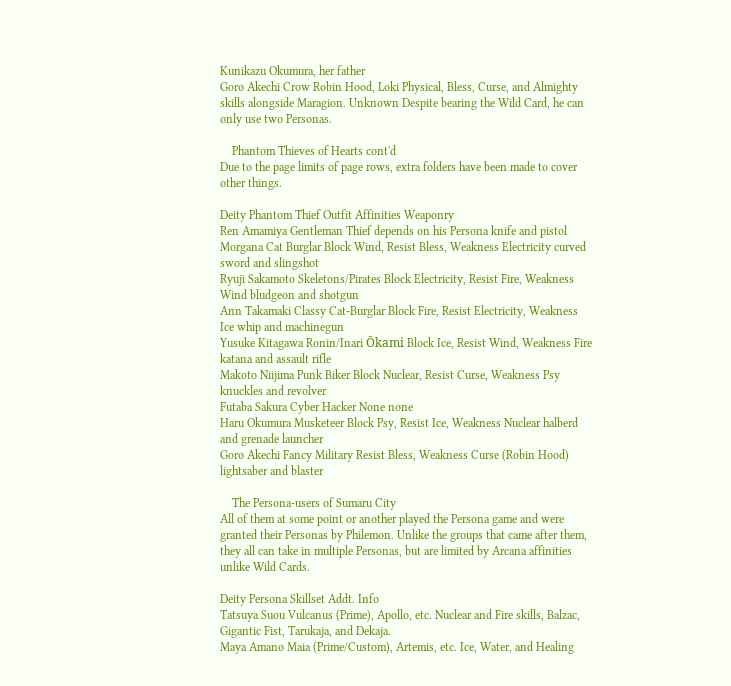Kunikazu Okumura, her father
Goro Akechi Crow Robin Hood, Loki Physical, Bless, Curse, and Almighty skills alongside Maragion. Unknown Despite bearing the Wild Card, he can only use two Personas.

    Phantom Thieves of Hearts cont'd
Due to the page limits of page rows, extra folders have been made to cover other things.

Deity Phantom Thief Outfit Affinities Weaponry
Ren Amamiya Gentleman Thief depends on his Persona knife and pistol
Morgana Cat Burglar Block Wind, Resist Bless, Weakness Electricity curved sword and slingshot
Ryuji Sakamoto Skeletons/Pirates Block Electricity, Resist Fire, Weakness Wind bludgeon and shotgun
Ann Takamaki Classy Cat-Burglar Block Fire, Resist Electricity, Weakness Ice whip and machinegun
Yusuke Kitagawa Ronin/Inari Ōkami Block Ice, Resist Wind, Weakness Fire katana and assault rifle
Makoto Niijima Punk Biker Block Nuclear, Resist Curse, Weakness Psy knuckles and revolver
Futaba Sakura Cyber Hacker None none
Haru Okumura Musketeer Block Psy, Resist Ice, Weakness Nuclear halberd and grenade launcher
Goro Akechi Fancy Military Resist Bless, Weakness Curse (Robin Hood) lightsaber and blaster

    The Persona-users of Sumaru City
All of them at some point or another played the Persona game and were granted their Personas by Philemon. Unlike the groups that came after them, they all can take in multiple Personas, but are limited by Arcana affinities unlike Wild Cards.

Deity Persona Skillset Addt. Info
Tatsuya Suou Vulcanus (Prime), Apollo, etc. Nuclear and Fire skills, Balzac, Gigantic Fist, Tarukaja, and Dekaja.
Maya Amano Maia (Prime/Custom), Artemis, etc. Ice, Water, and Healing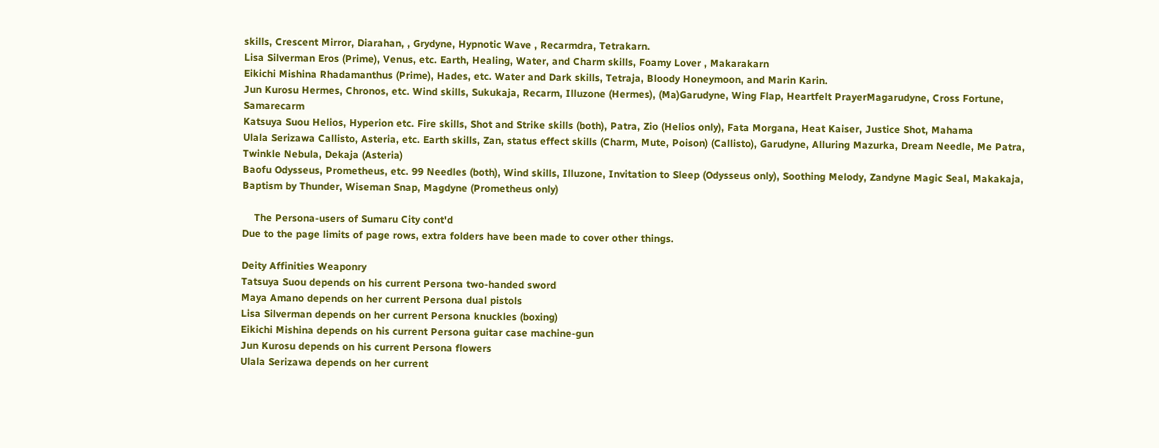skills, Crescent Mirror, Diarahan, , Grydyne, Hypnotic Wave , Recarmdra, Tetrakarn.
Lisa Silverman Eros (Prime), Venus, etc. Earth, Healing, Water, and Charm skills, Foamy Lover , Makarakarn
Eikichi Mishina Rhadamanthus (Prime), Hades, etc. Water and Dark skills, Tetraja, Bloody Honeymoon, and Marin Karin.
Jun Kurosu Hermes, Chronos, etc. Wind skills, Sukukaja, Recarm, Illuzone (Hermes), (Ma)Garudyne, Wing Flap, Heartfelt PrayerMagarudyne, Cross Fortune, Samarecarm
Katsuya Suou Helios, Hyperion etc. Fire skills, Shot and Strike skills (both), Patra, Zio (Helios only), Fata Morgana, Heat Kaiser, Justice Shot, Mahama
Ulala Serizawa Callisto, Asteria, etc. Earth skills, Zan, status effect skills (Charm, Mute, Poison) (Callisto), Garudyne, Alluring Mazurka, Dream Needle, Me Patra, Twinkle Nebula, Dekaja (Asteria)
Baofu Odysseus, Prometheus, etc. 99 Needles (both), Wind skills, Illuzone, Invitation to Sleep (Odysseus only), Soothing Melody, Zandyne Magic Seal, Makakaja, Baptism by Thunder, Wiseman Snap, Magdyne (Prometheus only)

    The Persona-users of Sumaru City cont'd
Due to the page limits of page rows, extra folders have been made to cover other things.

Deity Affinities Weaponry
Tatsuya Suou depends on his current Persona two-handed sword
Maya Amano depends on her current Persona dual pistols
Lisa Silverman depends on her current Persona knuckles (boxing)
Eikichi Mishina depends on his current Persona guitar case machine-gun
Jun Kurosu depends on his current Persona flowers
Ulala Serizawa depends on her current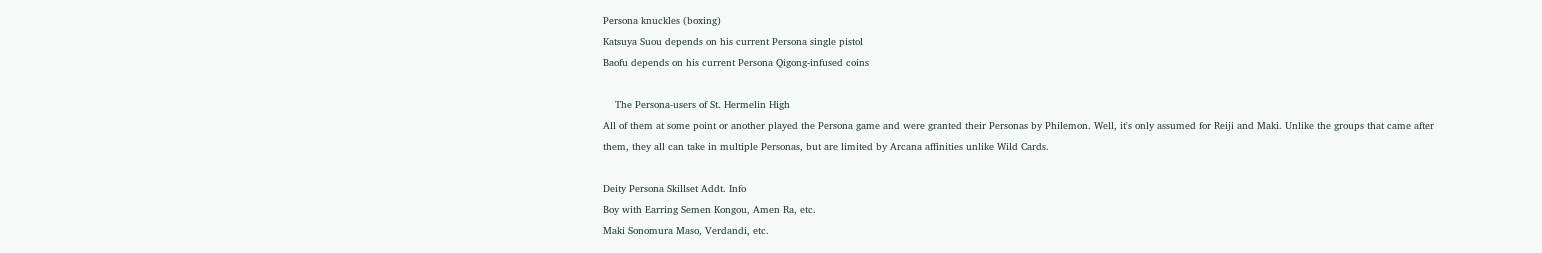Persona knuckles (boxing)
Katsuya Suou depends on his current Persona single pistol
Baofu depends on his current Persona Qigong-infused coins

    The Persona-users of St. Hermelin High
All of them at some point or another played the Persona game and were granted their Personas by Philemon. Well, it's only assumed for Reiji and Maki. Unlike the groups that came after them, they all can take in multiple Personas, but are limited by Arcana affinities unlike Wild Cards.

Deity Persona Skillset Addt. Info
Boy with Earring Semen Kongou, Amen Ra, etc.
Maki Sonomura Maso, Verdandi, etc.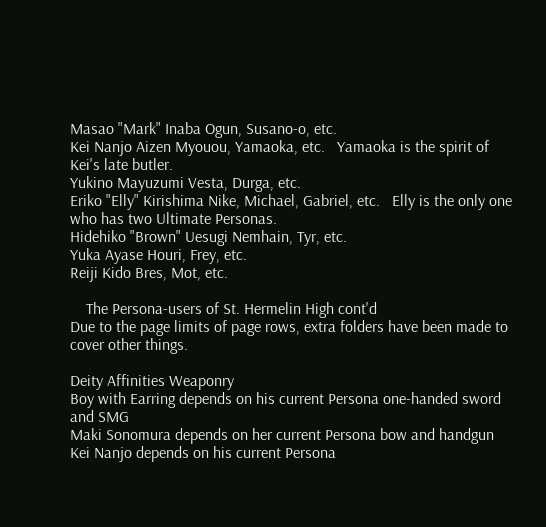Masao "Mark" Inaba Ogun, Susano-o, etc.
Kei Nanjo Aizen Myouou, Yamaoka, etc.   Yamaoka is the spirit of Kei's late butler.
Yukino Mayuzumi Vesta, Durga, etc.
Eriko "Elly" Kirishima Nike, Michael, Gabriel, etc.   Elly is the only one who has two Ultimate Personas.
Hidehiko "Brown" Uesugi Nemhain, Tyr, etc.
Yuka Ayase Houri, Frey, etc.
Reiji Kido Bres, Mot, etc.

    The Persona-users of St. Hermelin High cont'd
Due to the page limits of page rows, extra folders have been made to cover other things.

Deity Affinities Weaponry
Boy with Earring depends on his current Persona one-handed sword and SMG
Maki Sonomura depends on her current Persona bow and handgun
Kei Nanjo depends on his current Persona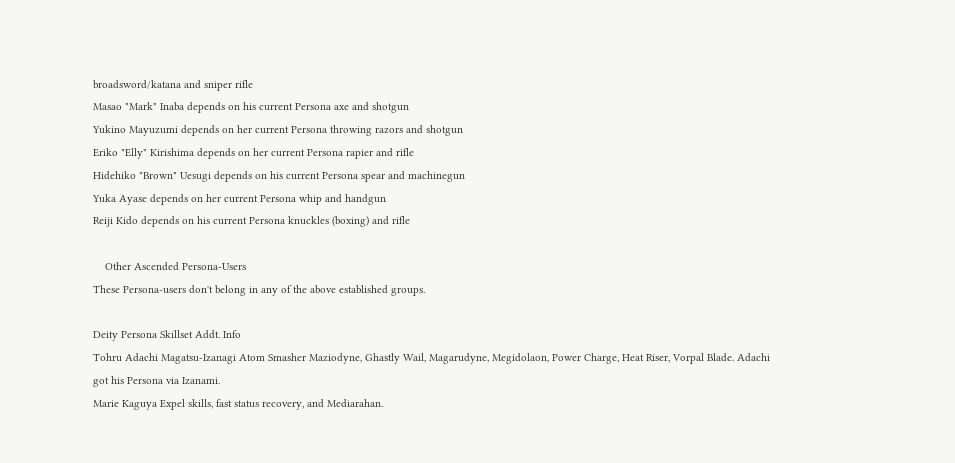broadsword/katana and sniper rifle
Masao "Mark" Inaba depends on his current Persona axe and shotgun
Yukino Mayuzumi depends on her current Persona throwing razors and shotgun
Eriko "Elly" Kirishima depends on her current Persona rapier and rifle
Hidehiko "Brown" Uesugi depends on his current Persona spear and machinegun
Yuka Ayase depends on her current Persona whip and handgun
Reiji Kido depends on his current Persona knuckles (boxing) and rifle

    Other Ascended Persona-Users
These Persona-users don't belong in any of the above established groups.

Deity Persona Skillset Addt. Info
Tohru Adachi Magatsu-Izanagi Atom Smasher Maziodyne, Ghastly Wail, Magarudyne, Megidolaon, Power Charge, Heat Riser, Vorpal Blade. Adachi got his Persona via Izanami.
Marie Kaguya Expel skills, fast status recovery, and Mediarahan.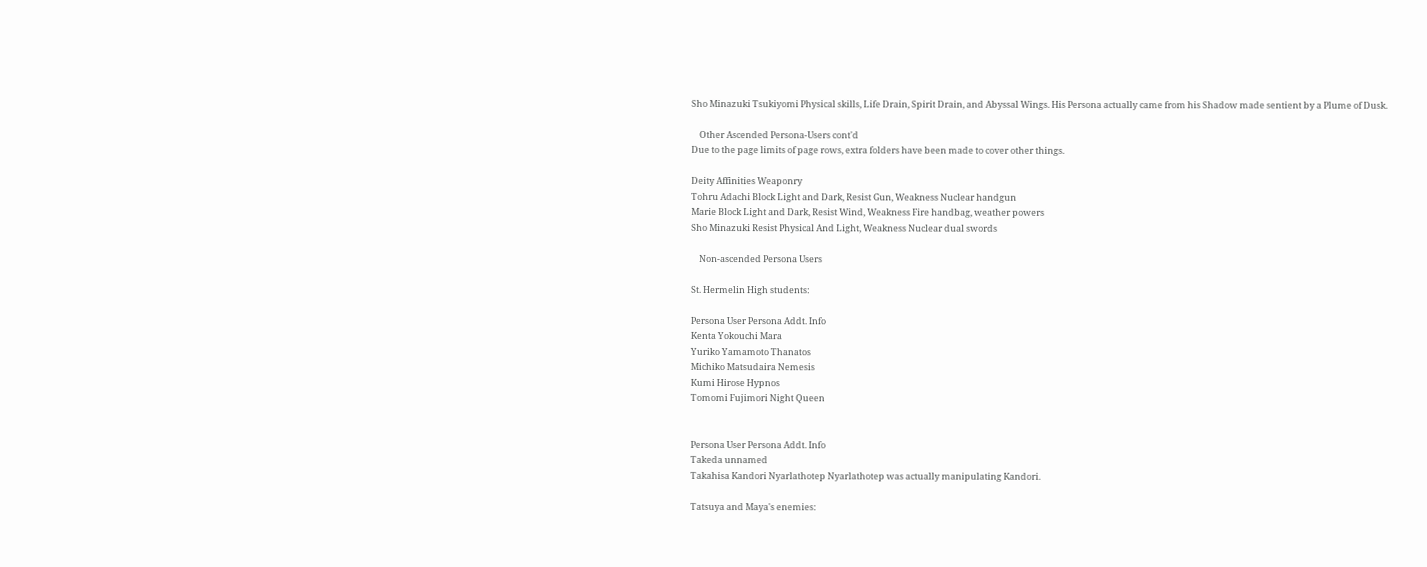Sho Minazuki Tsukiyomi Physical skills, Life Drain, Spirit Drain, and Abyssal Wings. His Persona actually came from his Shadow made sentient by a Plume of Dusk.

    Other Ascended Persona-Users cont'd
Due to the page limits of page rows, extra folders have been made to cover other things.

Deity Affinities Weaponry
Tohru Adachi Block Light and Dark, Resist Gun, Weakness Nuclear handgun
Marie Block Light and Dark, Resist Wind, Weakness Fire handbag, weather powers
Sho Minazuki Resist Physical And Light, Weakness Nuclear dual swords

    Non-ascended Persona Users

St. Hermelin High students:

Persona User Persona Addt. Info
Kenta Yokouchi Mara
Yuriko Yamamoto Thanatos
Michiko Matsudaira Nemesis
Kumi Hirose Hypnos
Tomomi Fujimori Night Queen


Persona User Persona Addt. Info
Takeda unnamed
Takahisa Kandori Nyarlathotep Nyarlathotep was actually manipulating Kandori.

Tatsuya and Maya's enemies: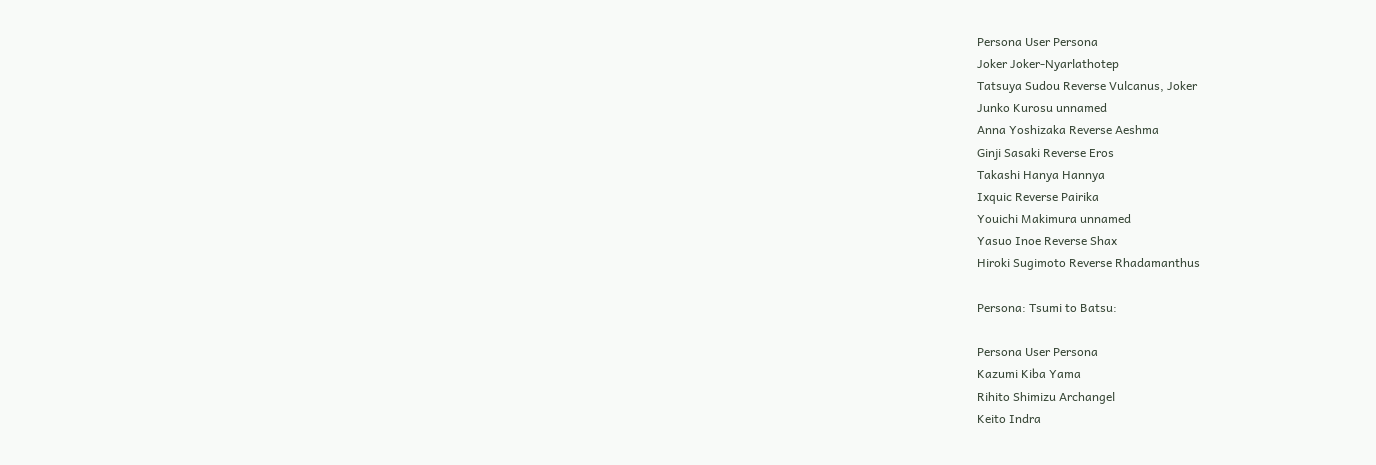Persona User Persona
Joker Joker-Nyarlathotep
Tatsuya Sudou Reverse Vulcanus, Joker
Junko Kurosu unnamed
Anna Yoshizaka Reverse Aeshma
Ginji Sasaki Reverse Eros
Takashi Hanya Hannya
Ixquic Reverse Pairika
Youichi Makimura unnamed
Yasuo Inoe Reverse Shax
Hiroki Sugimoto Reverse Rhadamanthus

Persona: Tsumi to Batsu:

Persona User Persona
Kazumi Kiba Yama
Rihito Shimizu Archangel
Keito Indra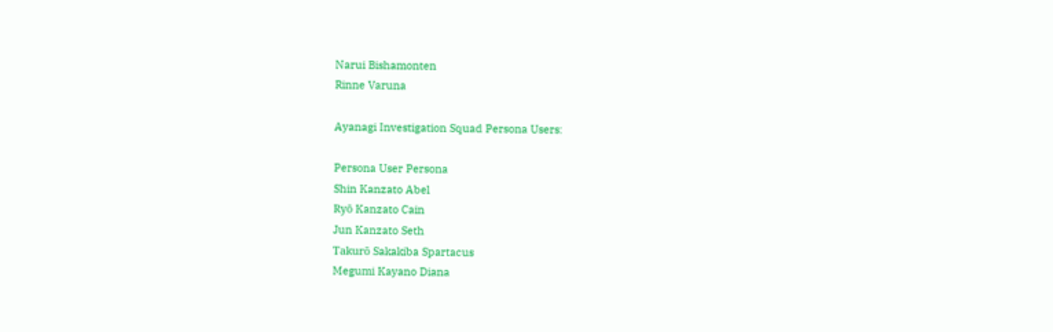Narui Bishamonten
Rinne Varuna

Ayanagi Investigation Squad Persona Users:

Persona User Persona
Shin Kanzato Abel
Ryō Kanzato Cain
Jun Kanzato Seth
Takurō Sakakiba Spartacus
Megumi Kayano Diana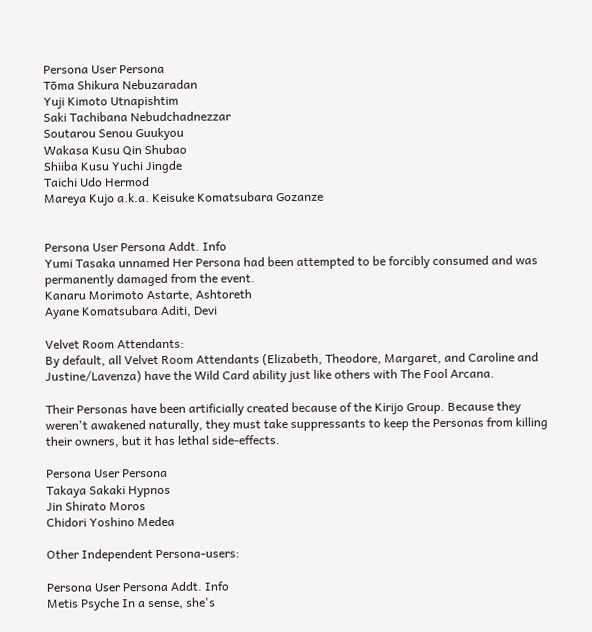Persona User Persona
Tōma Shikura Nebuzaradan
Yuji Kimoto Utnapishtim
Saki Tachibana Nebudchadnezzar
Soutarou Senou Guukyou
Wakasa Kusu Qin Shubao
Shiiba Kusu Yuchi Jingde
Taichi Udo Hermod
Mareya Kujo a.k.a. Keisuke Komatsubara Gozanze


Persona User Persona Addt. Info
Yumi Tasaka unnamed Her Persona had been attempted to be forcibly consumed and was permanently damaged from the event.
Kanaru Morimoto Astarte, Ashtoreth
Ayane Komatsubara Aditi, Devi

Velvet Room Attendants:
By default, all Velvet Room Attendants (Elizabeth, Theodore, Margaret, and Caroline and Justine/Lavenza) have the Wild Card ability just like others with The Fool Arcana.

Their Personas have been artificially created because of the Kirijo Group. Because they weren't awakened naturally, they must take suppressants to keep the Personas from killing their owners, but it has lethal side-effects.

Persona User Persona
Takaya Sakaki Hypnos
Jin Shirato Moros
Chidori Yoshino Medea

Other Independent Persona-users:

Persona User Persona Addt. Info
Metis Psyche In a sense, she's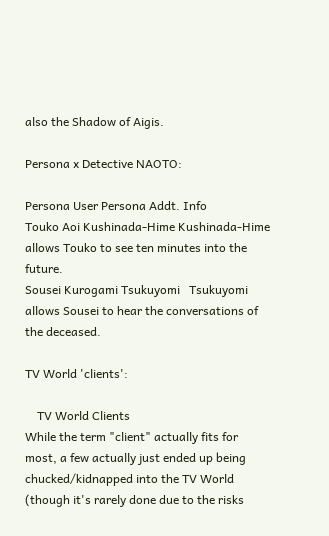also the Shadow of Aigis.

Persona x Detective NAOTO:

Persona User Persona Addt. Info
Touko Aoi Kushinada-Hime Kushinada-Hime allows Touko to see ten minutes into the future.
Sousei Kurogami Tsukuyomi   Tsukuyomi allows Sousei to hear the conversations of the deceased.

TV World 'clients':

    TV World Clients
While the term "client" actually fits for most, a few actually just ended up being chucked/kidnapped into the TV World (though it's rarely done due to the risks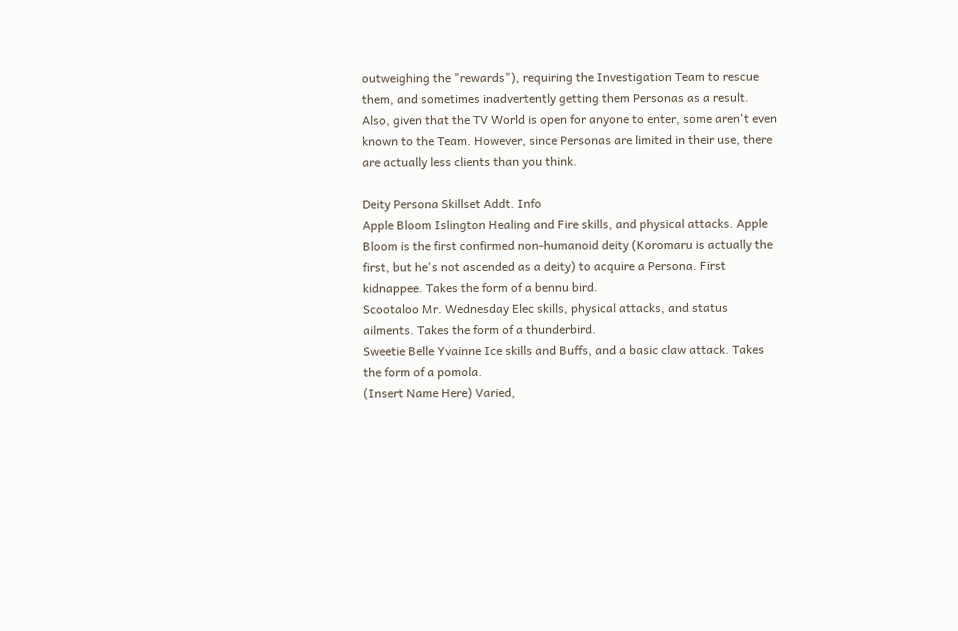outweighing the "rewards"), requiring the Investigation Team to rescue them, and sometimes inadvertently getting them Personas as a result. Also, given that the TV World is open for anyone to enter, some aren't even known to the Team. However, since Personas are limited in their use, there are actually less clients than you think.

Deity Persona Skillset Addt. Info
Apple Bloom Islington Healing and Fire skills, and physical attacks. Apple Bloom is the first confirmed non-humanoid deity (Koromaru is actually the first, but he's not ascended as a deity) to acquire a Persona. First kidnappee. Takes the form of a bennu bird.
Scootaloo Mr. Wednesday Elec skills, physical attacks, and status ailments. Takes the form of a thunderbird.
Sweetie Belle Yvainne Ice skills and Buffs, and a basic claw attack. Takes the form of a pomola.
(Insert Name Here) Varied,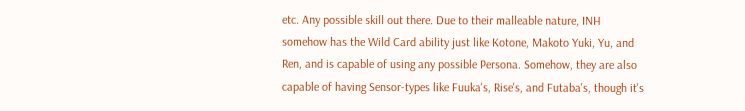etc. Any possible skill out there. Due to their malleable nature, INH somehow has the Wild Card ability just like Kotone, Makoto Yuki, Yu, and Ren, and is capable of using any possible Persona. Somehow, they are also capable of having Sensor-types like Fuuka's, Rise's, and Futaba's, though it's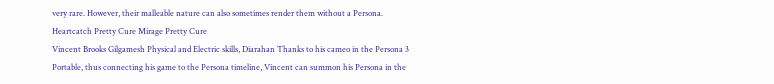very rare. However, their malleable nature can also sometimes render them without a Persona.
Heartcatch Pretty Cure Mirage Pretty Cure
Vincent Brooks Gilgamesh Physical and Electric skills, Diarahan Thanks to his cameo in the Persona 3 Portable, thus connecting his game to the Persona timeline, Vincent can summon his Persona in the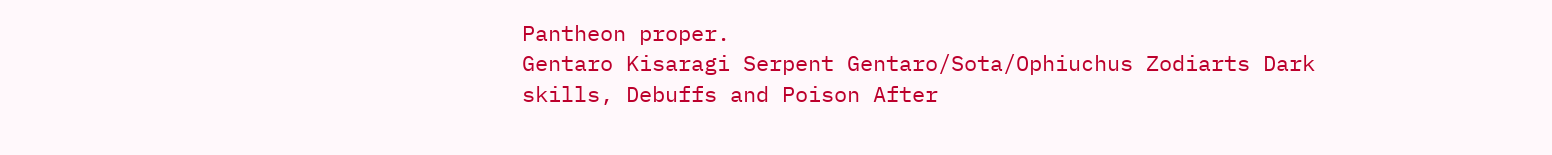Pantheon proper.
Gentaro Kisaragi Serpent Gentaro/Sota/Ophiuchus Zodiarts Dark skills, Debuffs and Poison After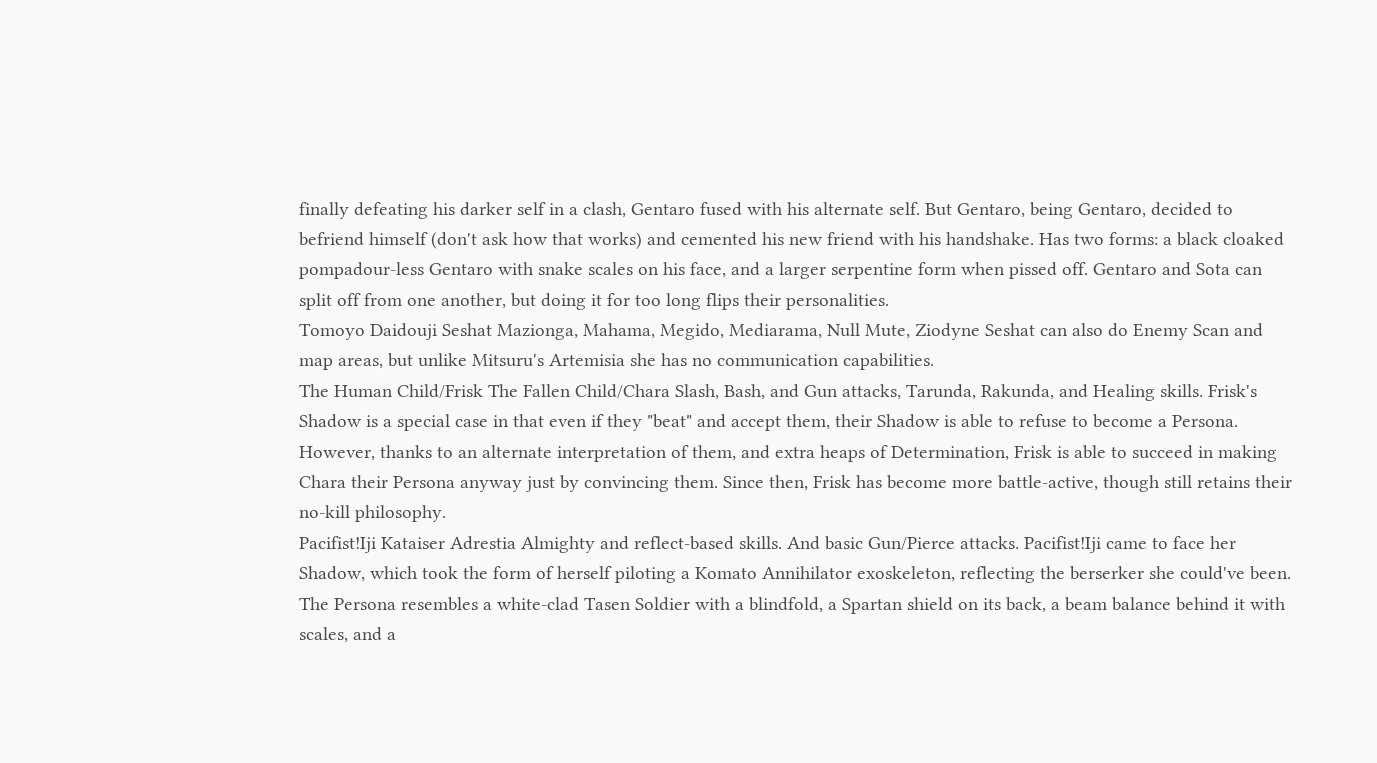finally defeating his darker self in a clash, Gentaro fused with his alternate self. But Gentaro, being Gentaro, decided to befriend himself (don't ask how that works) and cemented his new friend with his handshake. Has two forms: a black cloaked pompadour-less Gentaro with snake scales on his face, and a larger serpentine form when pissed off. Gentaro and Sota can split off from one another, but doing it for too long flips their personalities.
Tomoyo Daidouji Seshat Mazionga, Mahama, Megido, Mediarama, Null Mute, Ziodyne Seshat can also do Enemy Scan and map areas, but unlike Mitsuru's Artemisia she has no communication capabilities.
The Human Child/Frisk The Fallen Child/Chara Slash, Bash, and Gun attacks, Tarunda, Rakunda, and Healing skills. Frisk's Shadow is a special case in that even if they "beat" and accept them, their Shadow is able to refuse to become a Persona. However, thanks to an alternate interpretation of them, and extra heaps of Determination, Frisk is able to succeed in making Chara their Persona anyway just by convincing them. Since then, Frisk has become more battle-active, though still retains their no-kill philosophy.
Pacifist!Iji Kataiser Adrestia Almighty and reflect-based skills. And basic Gun/Pierce attacks. Pacifist!Iji came to face her Shadow, which took the form of herself piloting a Komato Annihilator exoskeleton, reflecting the berserker she could've been. The Persona resembles a white-clad Tasen Soldier with a blindfold, a Spartan shield on its back, a beam balance behind it with scales, and a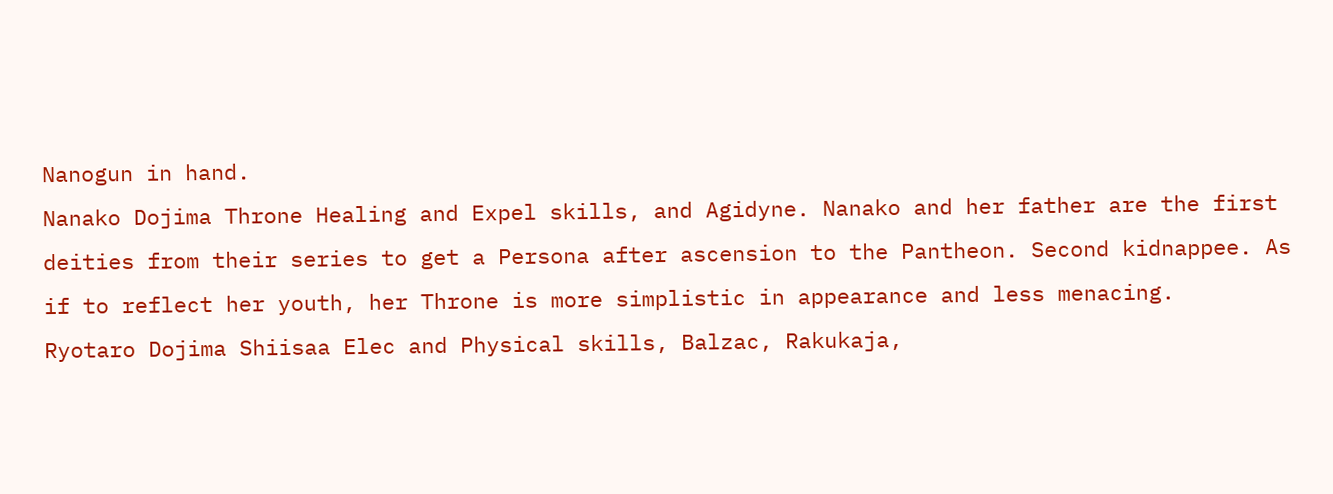Nanogun in hand.
Nanako Dojima Throne Healing and Expel skills, and Agidyne. Nanako and her father are the first deities from their series to get a Persona after ascension to the Pantheon. Second kidnappee. As if to reflect her youth, her Throne is more simplistic in appearance and less menacing.
Ryotaro Dojima Shiisaa Elec and Physical skills, Balzac, Rakukaja,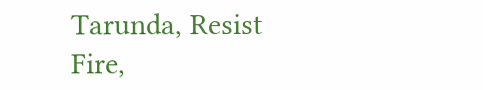Tarunda, Resist Fire,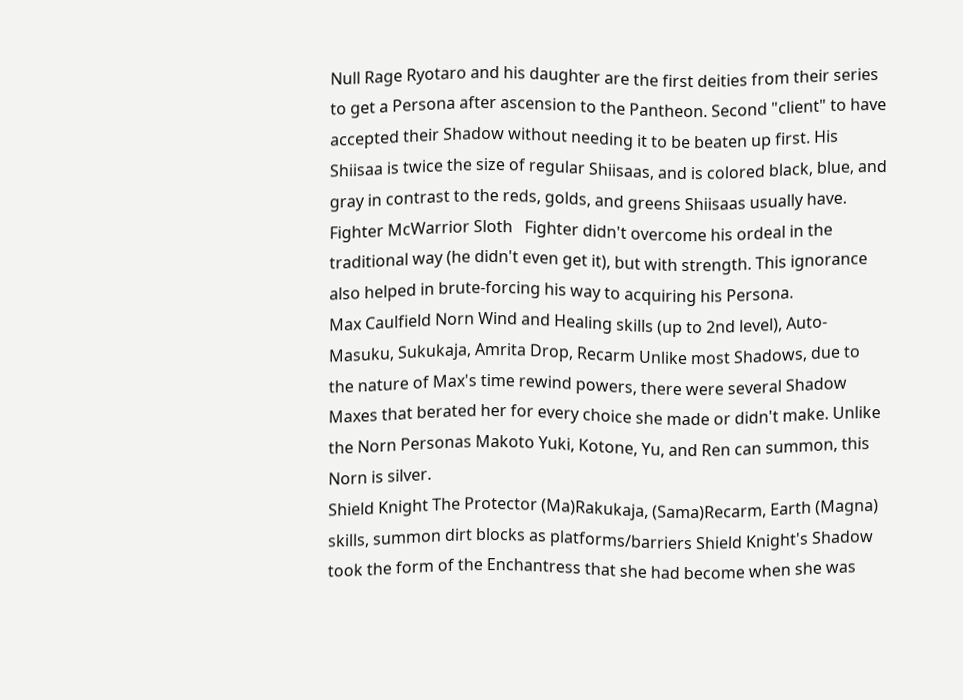Null Rage Ryotaro and his daughter are the first deities from their series to get a Persona after ascension to the Pantheon. Second "client" to have accepted their Shadow without needing it to be beaten up first. His Shiisaa is twice the size of regular Shiisaas, and is colored black, blue, and gray in contrast to the reds, golds, and greens Shiisaas usually have.
Fighter McWarrior Sloth   Fighter didn't overcome his ordeal in the traditional way (he didn't even get it), but with strength. This ignorance also helped in brute-forcing his way to acquiring his Persona.
Max Caulfield Norn Wind and Healing skills (up to 2nd level), Auto-Masuku, Sukukaja, Amrita Drop, Recarm Unlike most Shadows, due to the nature of Max's time rewind powers, there were several Shadow Maxes that berated her for every choice she made or didn't make. Unlike the Norn Personas Makoto Yuki, Kotone, Yu, and Ren can summon, this Norn is silver.
Shield Knight The Protector (Ma)Rakukaja, (Sama)Recarm, Earth (Magna) skills, summon dirt blocks as platforms/barriers Shield Knight's Shadow took the form of the Enchantress that she had become when she was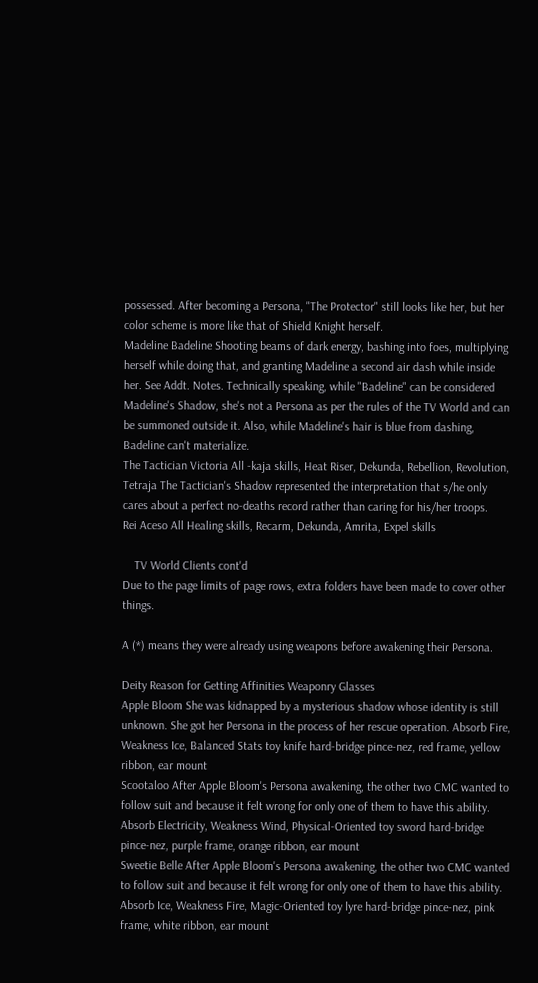possessed. After becoming a Persona, "The Protector" still looks like her, but her color scheme is more like that of Shield Knight herself.
Madeline Badeline Shooting beams of dark energy, bashing into foes, multiplying herself while doing that, and granting Madeline a second air dash while inside her. See Addt. Notes. Technically speaking, while "Badeline" can be considered Madeline's Shadow, she's not a Persona as per the rules of the TV World and can be summoned outside it. Also, while Madeline's hair is blue from dashing, Badeline can't materialize.
The Tactician Victoria All -kaja skills, Heat Riser, Dekunda, Rebellion, Revolution, Tetraja The Tactician's Shadow represented the interpretation that s/he only cares about a perfect no-deaths record rather than caring for his/her troops.
Rei Aceso All Healing skills, Recarm, Dekunda, Amrita, Expel skills

    TV World Clients cont'd
Due to the page limits of page rows, extra folders have been made to cover other things.

A (*) means they were already using weapons before awakening their Persona.

Deity Reason for Getting Affinities Weaponry Glasses
Apple Bloom She was kidnapped by a mysterious shadow whose identity is still unknown. She got her Persona in the process of her rescue operation. Absorb Fire, Weakness Ice, Balanced Stats toy knife hard-bridge pince-nez, red frame, yellow ribbon, ear mount
Scootaloo After Apple Bloom's Persona awakening, the other two CMC wanted to follow suit and because it felt wrong for only one of them to have this ability. Absorb Electricity, Weakness Wind, Physical-Oriented toy sword hard-bridge pince-nez, purple frame, orange ribbon, ear mount
Sweetie Belle After Apple Bloom's Persona awakening, the other two CMC wanted to follow suit and because it felt wrong for only one of them to have this ability. Absorb Ice, Weakness Fire, Magic-Oriented toy lyre hard-bridge pince-nez, pink frame, white ribbon, ear mount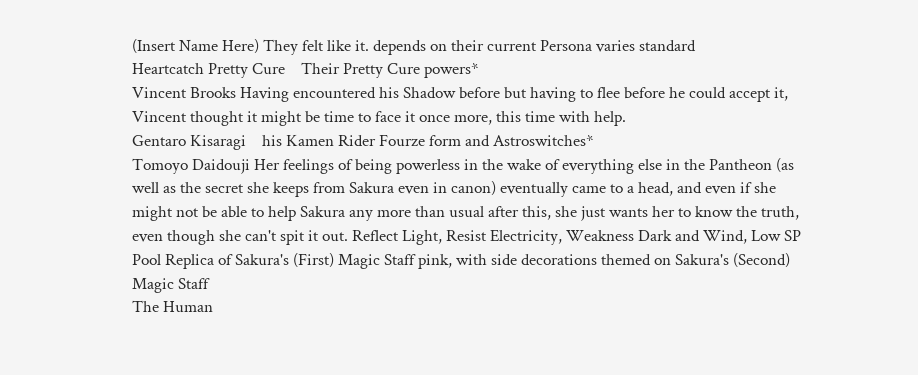(Insert Name Here) They felt like it. depends on their current Persona varies standard
Heartcatch Pretty Cure    Their Pretty Cure powers*
Vincent Brooks Having encountered his Shadow before but having to flee before he could accept it, Vincent thought it might be time to face it once more, this time with help.
Gentaro Kisaragi    his Kamen Rider Fourze form and Astroswitches*
Tomoyo Daidouji Her feelings of being powerless in the wake of everything else in the Pantheon (as well as the secret she keeps from Sakura even in canon) eventually came to a head, and even if she might not be able to help Sakura any more than usual after this, she just wants her to know the truth, even though she can't spit it out. Reflect Light, Resist Electricity, Weakness Dark and Wind, Low SP Pool Replica of Sakura's (First) Magic Staff pink, with side decorations themed on Sakura's (Second) Magic Staff
The Human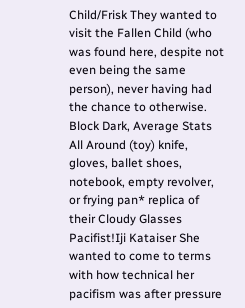Child/Frisk They wanted to visit the Fallen Child (who was found here, despite not even being the same person), never having had the chance to otherwise. Block Dark, Average Stats All Around (toy) knife, gloves, ballet shoes, notebook, empty revolver, or frying pan* replica of their Cloudy Glasses
Pacifist!Iji Kataiser She wanted to come to terms with how technical her pacifism was after pressure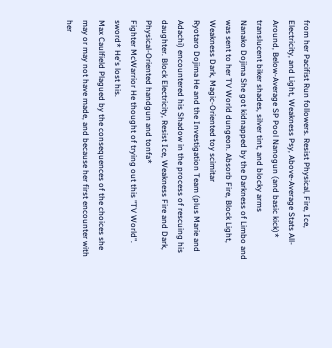from her Pacifist Run followers. Resist Physical, Fire, Ice, Electricity, and Light, Weakness Psy, Above-Average Stats All-Around, Below-Average SP Pool Nanogun (and basic kick)* translucent biker shades, silver tint, and blocky arms
Nanako Dojima She got kidnapped by the Darkness of Limbo and was sent to her TV World dungeon. Absorb Fire, Block Light, Weakness Dark, Magic-Oriented toy scimitar
Ryotaro Dojima He and the Investigation Team (plus Marie and Adachi) encountered his Shadow in the process of rescuing his daughter. Block Electricity, Resist Ice, Weakness Fire and Dark, Physical-Oriented handgun and tonfa*
Fighter McWarrior He thought of trying out this "TV World".   sword* He's lost his.
Max Caulfield Plagued by the consequences of the choices she may or may not have made, and because her first encounter with her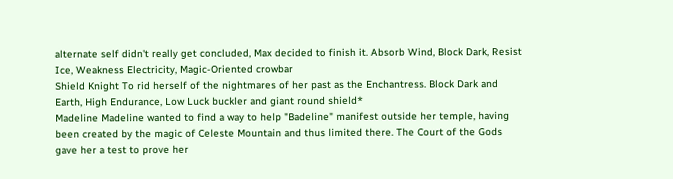alternate self didn't really get concluded, Max decided to finish it. Absorb Wind, Block Dark, Resist Ice, Weakness Electricity, Magic-Oriented crowbar
Shield Knight To rid herself of the nightmares of her past as the Enchantress. Block Dark and Earth, High Endurance, Low Luck buckler and giant round shield*
Madeline Madeline wanted to find a way to help "Badeline" manifest outside her temple, having been created by the magic of Celeste Mountain and thus limited there. The Court of the Gods gave her a test to prove her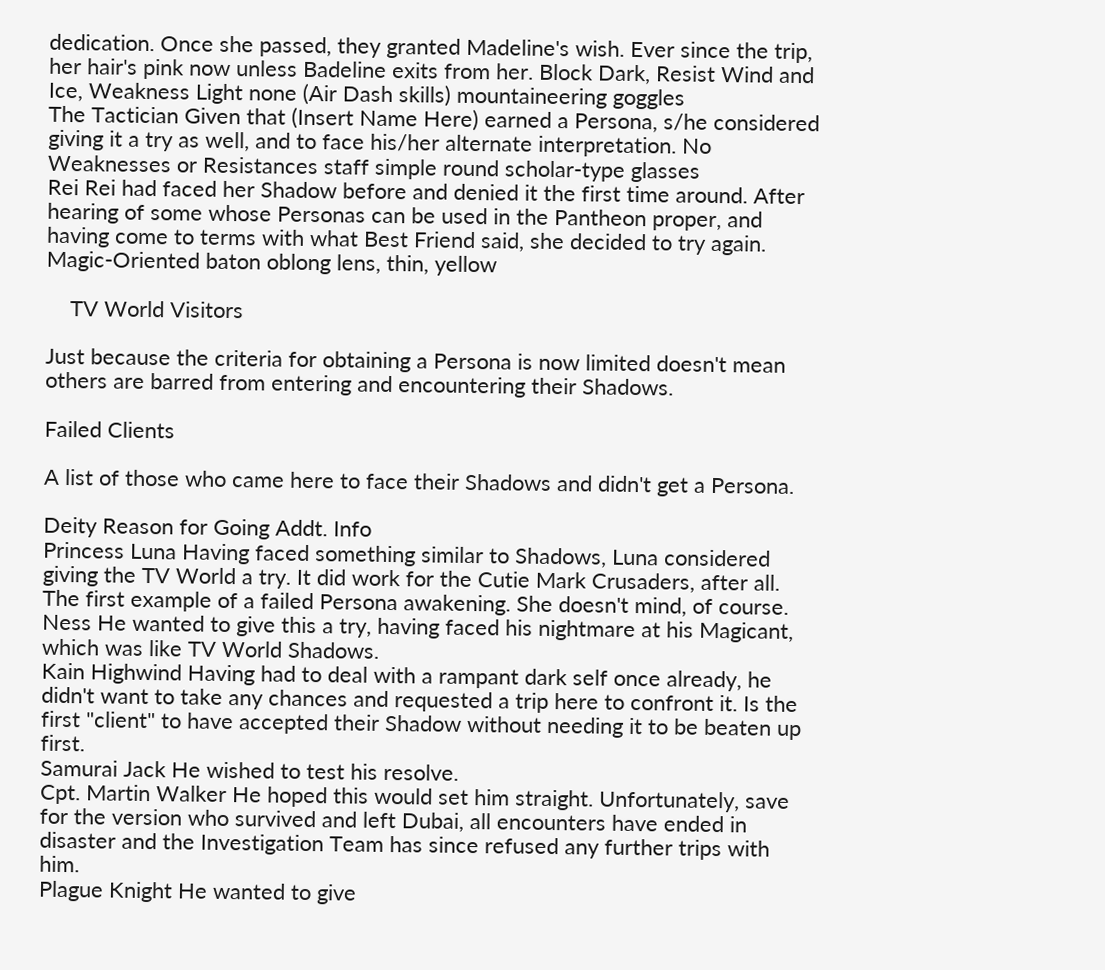dedication. Once she passed, they granted Madeline's wish. Ever since the trip, her hair's pink now unless Badeline exits from her. Block Dark, Resist Wind and Ice, Weakness Light none (Air Dash skills) mountaineering goggles
The Tactician Given that (Insert Name Here) earned a Persona, s/he considered giving it a try as well, and to face his/her alternate interpretation. No Weaknesses or Resistances staff simple round scholar-type glasses
Rei Rei had faced her Shadow before and denied it the first time around. After hearing of some whose Personas can be used in the Pantheon proper, and having come to terms with what Best Friend said, she decided to try again. Magic-Oriented baton oblong lens, thin, yellow

    TV World Visitors

Just because the criteria for obtaining a Persona is now limited doesn't mean others are barred from entering and encountering their Shadows.

Failed Clients

A list of those who came here to face their Shadows and didn't get a Persona.

Deity Reason for Going Addt. Info
Princess Luna Having faced something similar to Shadows, Luna considered giving the TV World a try. It did work for the Cutie Mark Crusaders, after all. The first example of a failed Persona awakening. She doesn't mind, of course.
Ness He wanted to give this a try, having faced his nightmare at his Magicant, which was like TV World Shadows.
Kain Highwind Having had to deal with a rampant dark self once already, he didn't want to take any chances and requested a trip here to confront it. Is the first "client" to have accepted their Shadow without needing it to be beaten up first.
Samurai Jack He wished to test his resolve.
Cpt. Martin Walker He hoped this would set him straight. Unfortunately, save for the version who survived and left Dubai, all encounters have ended in disaster and the Investigation Team has since refused any further trips with him.
Plague Knight He wanted to give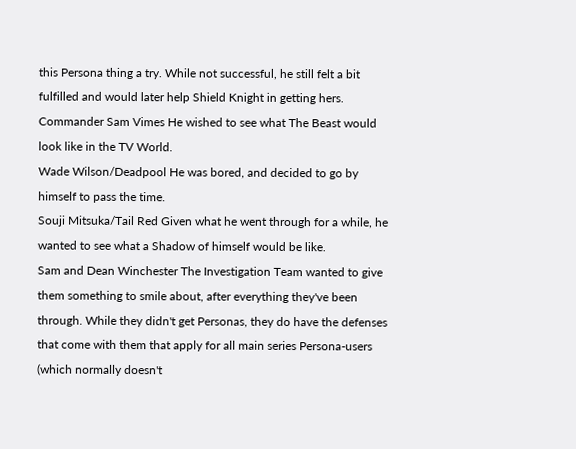this Persona thing a try. While not successful, he still felt a bit fulfilled and would later help Shield Knight in getting hers.
Commander Sam Vimes He wished to see what The Beast would look like in the TV World.
Wade Wilson/Deadpool He was bored, and decided to go by himself to pass the time.
Souji Mitsuka/Tail Red Given what he went through for a while, he wanted to see what a Shadow of himself would be like.
Sam and Dean Winchester The Investigation Team wanted to give them something to smile about, after everything they've been through. While they didn't get Personas, they do have the defenses that come with them that apply for all main series Persona-users (which normally doesn't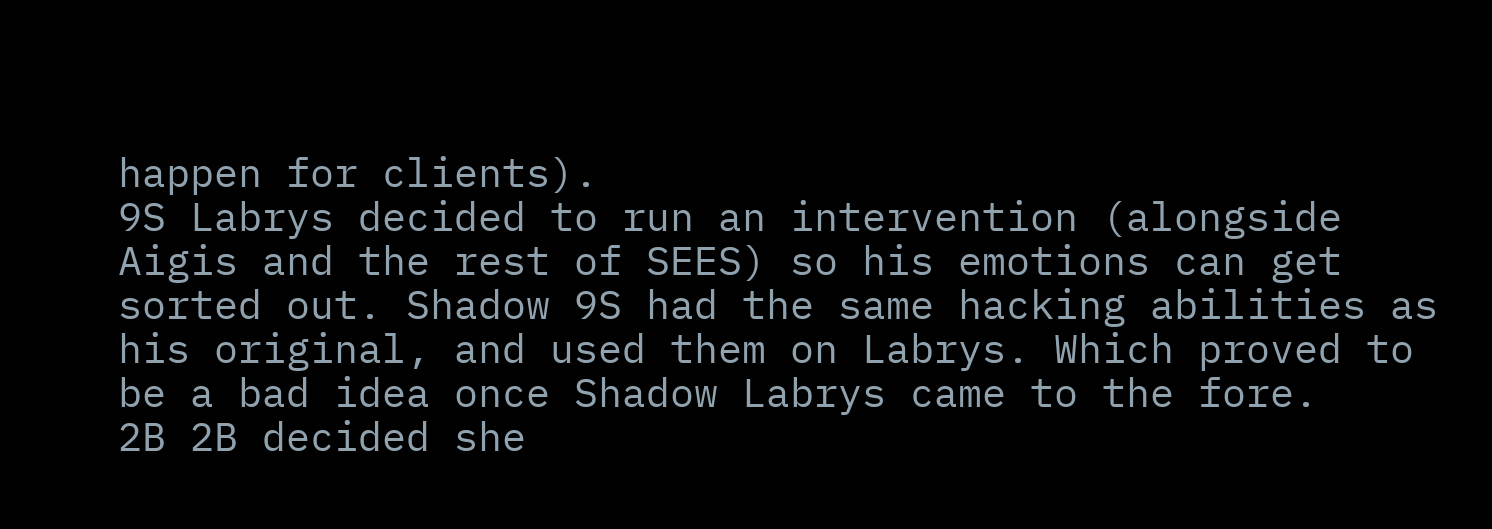happen for clients).
9S Labrys decided to run an intervention (alongside Aigis and the rest of SEES) so his emotions can get sorted out. Shadow 9S had the same hacking abilities as his original, and used them on Labrys. Which proved to be a bad idea once Shadow Labrys came to the fore.
2B 2B decided she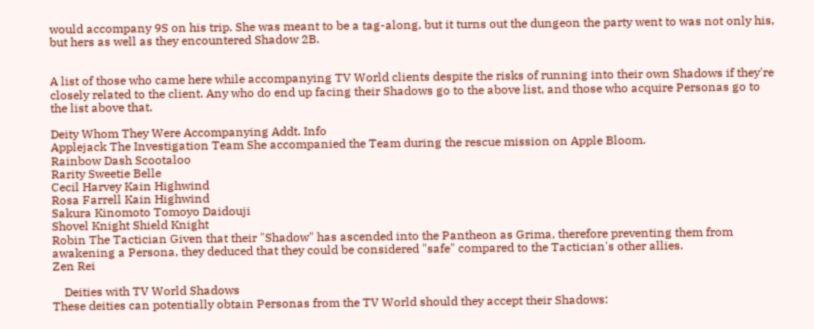would accompany 9S on his trip. She was meant to be a tag-along, but it turns out the dungeon the party went to was not only his, but hers as well as they encountered Shadow 2B.


A list of those who came here while accompanying TV World clients despite the risks of running into their own Shadows if they're closely related to the client. Any who do end up facing their Shadows go to the above list, and those who acquire Personas go to the list above that.

Deity Whom They Were Accompanying Addt. Info
Applejack The Investigation Team She accompanied the Team during the rescue mission on Apple Bloom.
Rainbow Dash Scootaloo
Rarity Sweetie Belle
Cecil Harvey Kain Highwind
Rosa Farrell Kain Highwind
Sakura Kinomoto Tomoyo Daidouji
Shovel Knight Shield Knight
Robin The Tactician Given that their "Shadow" has ascended into the Pantheon as Grima, therefore preventing them from awakening a Persona, they deduced that they could be considered "safe" compared to the Tactician's other allies.
Zen Rei

    Deities with TV World Shadows
These deities can potentially obtain Personas from the TV World should they accept their Shadows: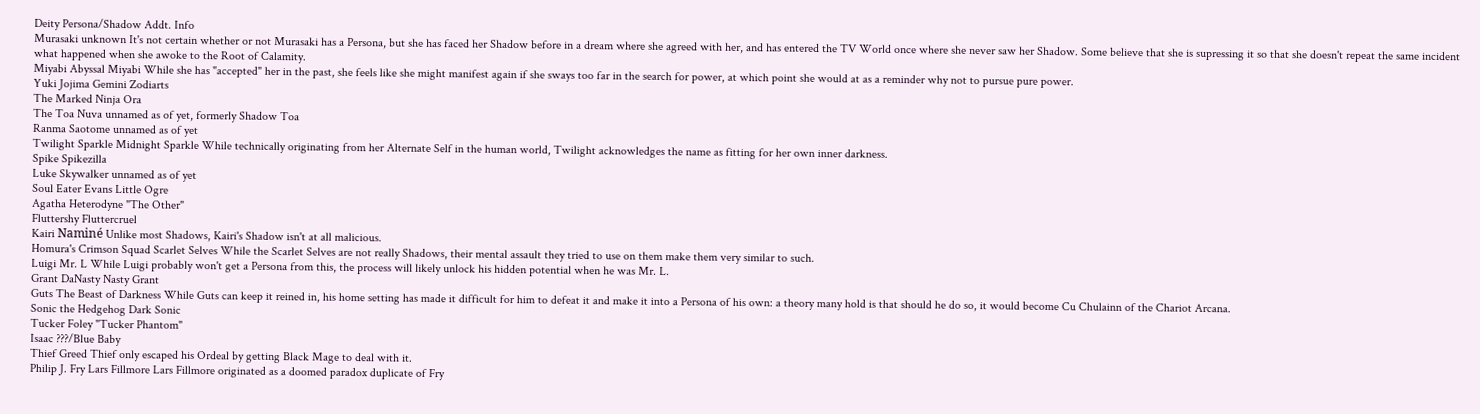Deity Persona/Shadow Addt. Info
Murasaki unknown It's not certain whether or not Murasaki has a Persona, but she has faced her Shadow before in a dream where she agreed with her, and has entered the TV World once where she never saw her Shadow. Some believe that she is supressing it so that she doesn't repeat the same incident what happened when she awoke to the Root of Calamity.
Miyabi Abyssal Miyabi While she has "accepted" her in the past, she feels like she might manifest again if she sways too far in the search for power, at which point she would at as a reminder why not to pursue pure power.
Yuki Jojima Gemini Zodiarts
The Marked Ninja Ora
The Toa Nuva unnamed as of yet, formerly Shadow Toa
Ranma Saotome unnamed as of yet
Twilight Sparkle Midnight Sparkle While technically originating from her Alternate Self in the human world, Twilight acknowledges the name as fitting for her own inner darkness.
Spike Spikezilla
Luke Skywalker unnamed as of yet
Soul Eater Evans Little Ogre
Agatha Heterodyne "The Other"
Fluttershy Fluttercruel
Kairi Naminé Unlike most Shadows, Kairi's Shadow isn't at all malicious.
Homura's Crimson Squad Scarlet Selves While the Scarlet Selves are not really Shadows, their mental assault they tried to use on them make them very similar to such.
Luigi Mr. L While Luigi probably won't get a Persona from this, the process will likely unlock his hidden potential when he was Mr. L.
Grant DaNasty Nasty Grant
Guts The Beast of Darkness While Guts can keep it reined in, his home setting has made it difficult for him to defeat it and make it into a Persona of his own: a theory many hold is that should he do so, it would become Cu Chulainn of the Chariot Arcana.
Sonic the Hedgehog Dark Sonic
Tucker Foley "Tucker Phantom"
Isaac ???/Blue Baby
Thief Greed Thief only escaped his Ordeal by getting Black Mage to deal with it.
Philip J. Fry Lars Fillmore Lars Fillmore originated as a doomed paradox duplicate of Fry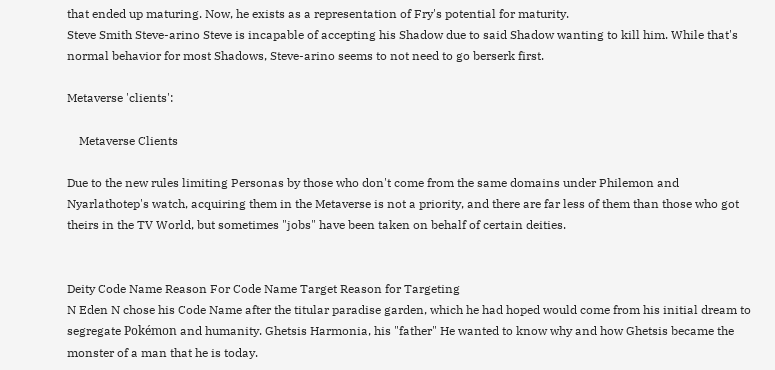that ended up maturing. Now, he exists as a representation of Fry's potential for maturity.
Steve Smith Steve-arino Steve is incapable of accepting his Shadow due to said Shadow wanting to kill him. While that's normal behavior for most Shadows, Steve-arino seems to not need to go berserk first.

Metaverse 'clients':

    Metaverse Clients

Due to the new rules limiting Personas by those who don't come from the same domains under Philemon and Nyarlathotep's watch, acquiring them in the Metaverse is not a priority, and there are far less of them than those who got theirs in the TV World, but sometimes "jobs" have been taken on behalf of certain deities.


Deity Code Name Reason For Code Name Target Reason for Targeting
N Eden N chose his Code Name after the titular paradise garden, which he had hoped would come from his initial dream to segregate Pokémon and humanity. Ghetsis Harmonia, his "father" He wanted to know why and how Ghetsis became the monster of a man that he is today.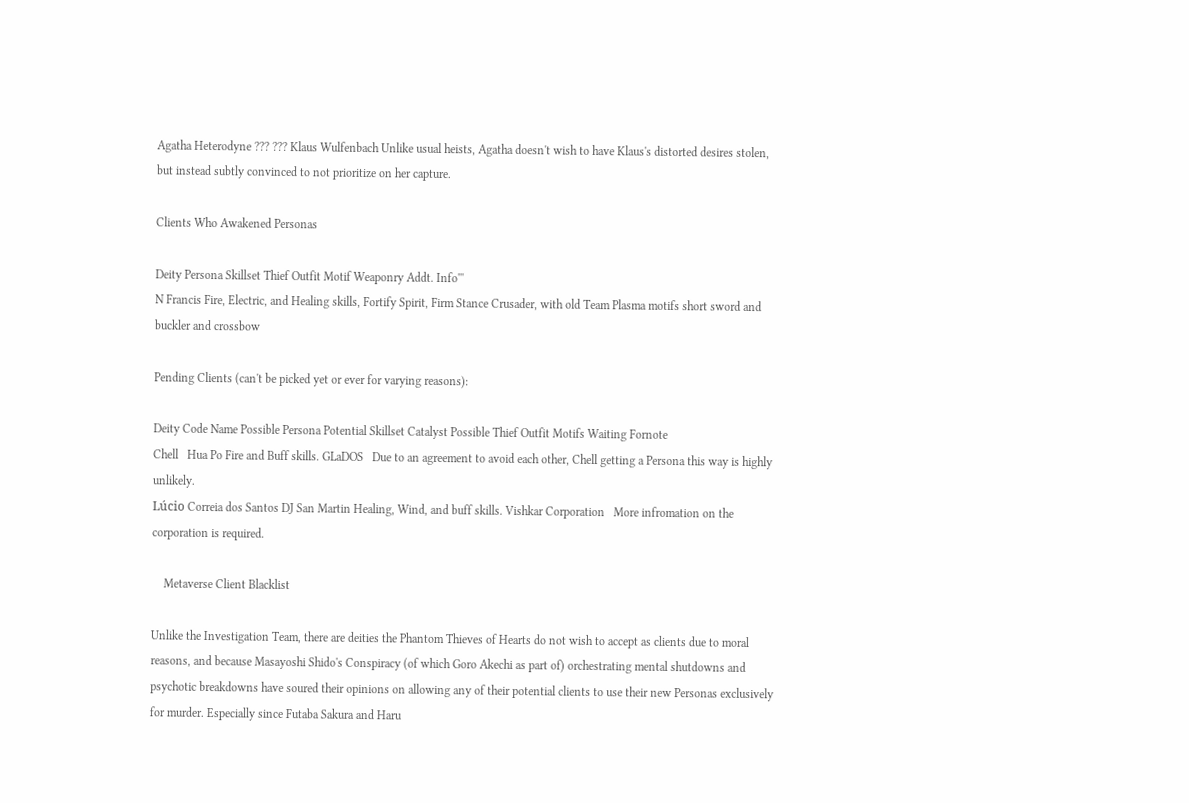Agatha Heterodyne ??? ??? Klaus Wulfenbach Unlike usual heists, Agatha doesn't wish to have Klaus's distorted desires stolen, but instead subtly convinced to not prioritize on her capture.

Clients Who Awakened Personas

Deity Persona Skillset Thief Outfit Motif Weaponry Addt. Info'''
N Francis Fire, Electric, and Healing skills, Fortify Spirit, Firm Stance Crusader, with old Team Plasma motifs short sword and buckler and crossbow

Pending Clients (can't be picked yet or ever for varying reasons):

Deity Code Name Possible Persona Potential Skillset Catalyst Possible Thief Outfit Motifs Waiting Fornote
Chell   Hua Po Fire and Buff skills. GLaDOS   Due to an agreement to avoid each other, Chell getting a Persona this way is highly unlikely.
Lúcio Correia dos Santos DJ San Martin Healing, Wind, and buff skills. Vishkar Corporation   More infromation on the corporation is required.

    Metaverse Client Blacklist

Unlike the Investigation Team, there are deities the Phantom Thieves of Hearts do not wish to accept as clients due to moral reasons, and because Masayoshi Shido's Conspiracy (of which Goro Akechi as part of) orchestrating mental shutdowns and psychotic breakdowns have soured their opinions on allowing any of their potential clients to use their new Personas exclusively for murder. Especially since Futaba Sakura and Haru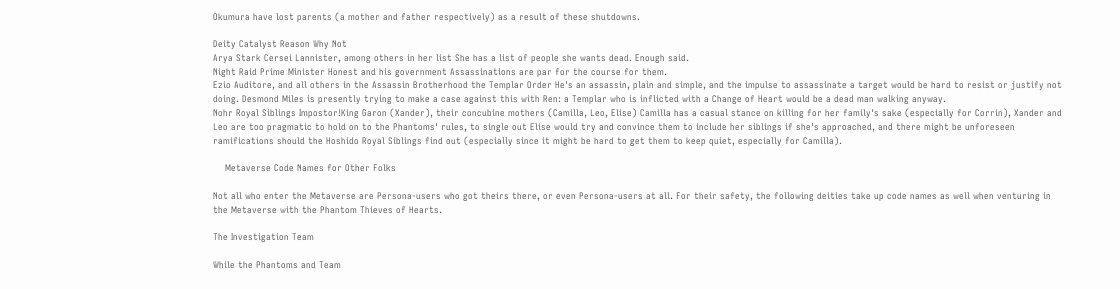Okumura have lost parents (a mother and father respectively) as a result of these shutdowns.

Deity Catalyst Reason Why Not
Arya Stark Cersei Lannister, among others in her list She has a list of people she wants dead. Enough said.
Night Raid Prime Minister Honest and his government Assassinations are par for the course for them.
Ezio Auditore, and all others in the Assassin Brotherhood the Templar Order He's an assassin, plain and simple, and the impulse to assassinate a target would be hard to resist or justify not doing. Desmond Miles is presently trying to make a case against this with Ren: a Templar who is inflicted with a Change of Heart would be a dead man walking anyway.
Nohr Royal Siblings Impostor!King Garon (Xander), their concubine mothers (Camilla, Leo, Elise) Camilla has a casual stance on killing for her family's sake (especially for Corrin), Xander and Leo are too pragmatic to hold on to the Phantoms' rules, to single out Elise would try and convince them to include her siblings if she's approached, and there might be unforeseen ramifications should the Hoshido Royal Siblings find out (especially since it might be hard to get them to keep quiet, especially for Camilla).

    Metaverse Code Names for Other Folks

Not all who enter the Metaverse are Persona-users who got theirs there, or even Persona-users at all. For their safety, the following deities take up code names as well when venturing in the Metaverse with the Phantom Thieves of Hearts.

The Investigation Team

While the Phantoms and Team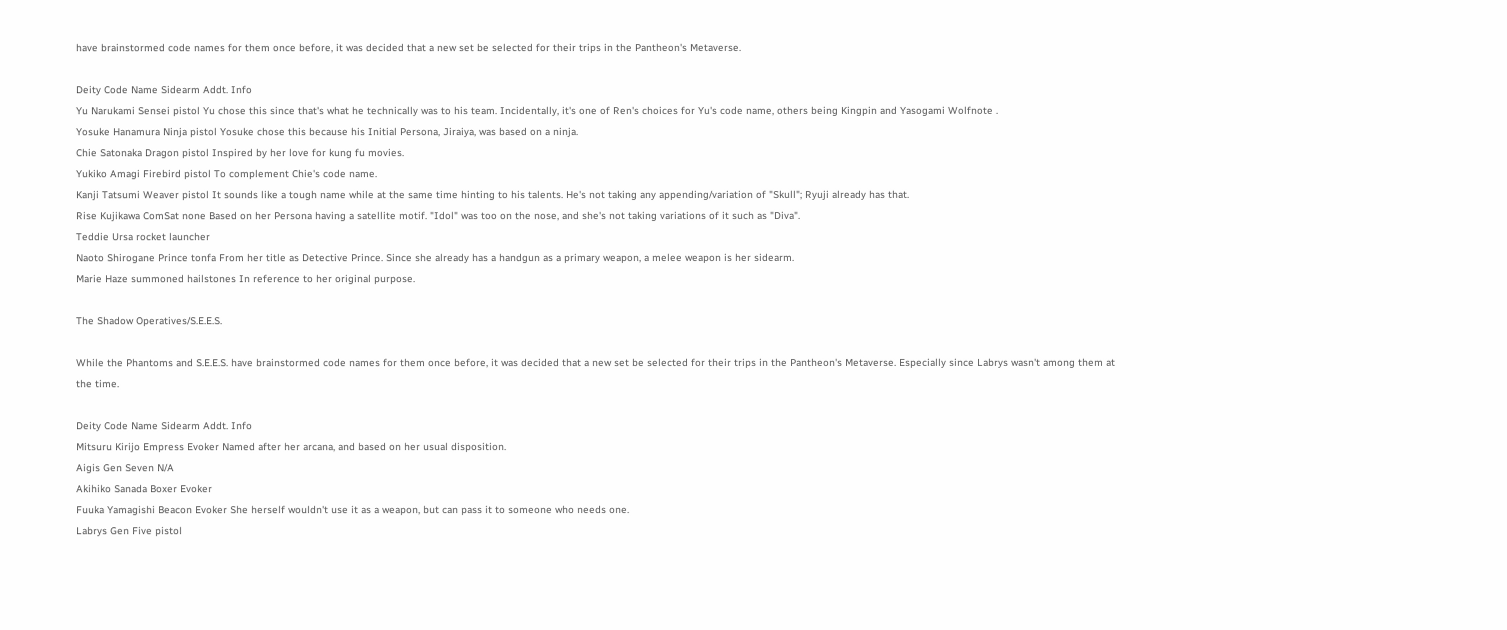have brainstormed code names for them once before, it was decided that a new set be selected for their trips in the Pantheon's Metaverse.

Deity Code Name Sidearm Addt. Info
Yu Narukami Sensei pistol Yu chose this since that's what he technically was to his team. Incidentally, it's one of Ren's choices for Yu's code name, others being Kingpin and Yasogami Wolfnote .
Yosuke Hanamura Ninja pistol Yosuke chose this because his Initial Persona, Jiraiya, was based on a ninja.
Chie Satonaka Dragon pistol Inspired by her love for kung fu movies.
Yukiko Amagi Firebird pistol To complement Chie's code name.
Kanji Tatsumi Weaver pistol It sounds like a tough name while at the same time hinting to his talents. He's not taking any appending/variation of "Skull"; Ryuji already has that.
Rise Kujikawa ComSat none Based on her Persona having a satellite motif. "Idol" was too on the nose, and she's not taking variations of it such as "Diva".
Teddie Ursa rocket launcher
Naoto Shirogane Prince tonfa From her title as Detective Prince. Since she already has a handgun as a primary weapon, a melee weapon is her sidearm.
Marie Haze summoned hailstones In reference to her original purpose.

The Shadow Operatives/S.E.E.S.

While the Phantoms and S.E.E.S. have brainstormed code names for them once before, it was decided that a new set be selected for their trips in the Pantheon's Metaverse. Especially since Labrys wasn't among them at the time.

Deity Code Name Sidearm Addt. Info
Mitsuru Kirijo Empress Evoker Named after her arcana, and based on her usual disposition.
Aigis Gen Seven N/A
Akihiko Sanada Boxer Evoker
Fuuka Yamagishi Beacon Evoker She herself wouldn't use it as a weapon, but can pass it to someone who needs one.
Labrys Gen Five pistol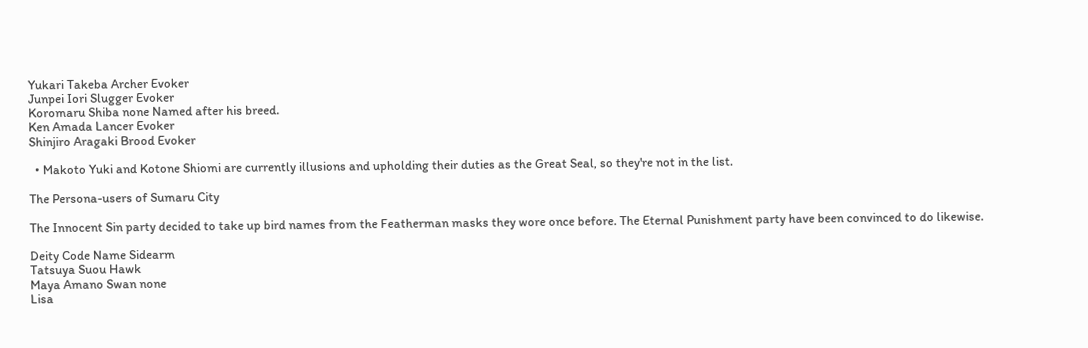Yukari Takeba Archer Evoker
Junpei Iori Slugger Evoker
Koromaru Shiba none Named after his breed.
Ken Amada Lancer Evoker
Shinjiro Aragaki Brood Evoker

  • Makoto Yuki and Kotone Shiomi are currently illusions and upholding their duties as the Great Seal, so they're not in the list.

The Persona-users of Sumaru City

The Innocent Sin party decided to take up bird names from the Featherman masks they wore once before. The Eternal Punishment party have been convinced to do likewise.

Deity Code Name Sidearm
Tatsuya Suou Hawk
Maya Amano Swan none
Lisa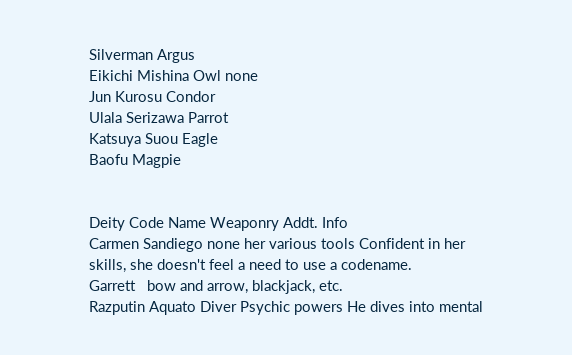Silverman Argus
Eikichi Mishina Owl none
Jun Kurosu Condor
Ulala Serizawa Parrot
Katsuya Suou Eagle
Baofu Magpie


Deity Code Name Weaponry Addt. Info
Carmen Sandiego none her various tools Confident in her skills, she doesn't feel a need to use a codename.
Garrett   bow and arrow, blackjack, etc.
Razputin Aquato Diver Psychic powers He dives into mental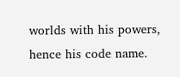worlds with his powers, hence his code name.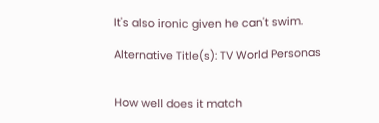It's also ironic given he can't swim.

Alternative Title(s): TV World Personas


How well does it match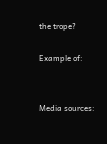the trope?

Example of:


Media sources: